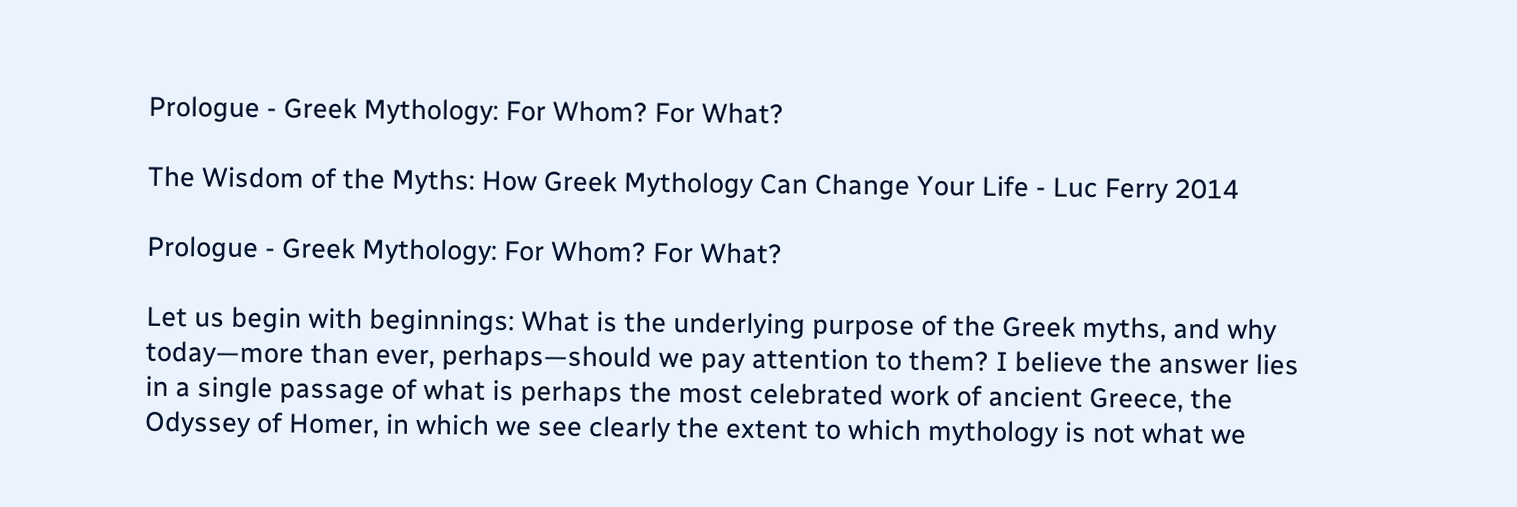Prologue - Greek Mythology: For Whom? For What?

The Wisdom of the Myths: How Greek Mythology Can Change Your Life - Luc Ferry 2014

Prologue - Greek Mythology: For Whom? For What?

Let us begin with beginnings: What is the underlying purpose of the Greek myths, and why today—more than ever, perhaps—should we pay attention to them? I believe the answer lies in a single passage of what is perhaps the most celebrated work of ancient Greece, the Odyssey of Homer, in which we see clearly the extent to which mythology is not what we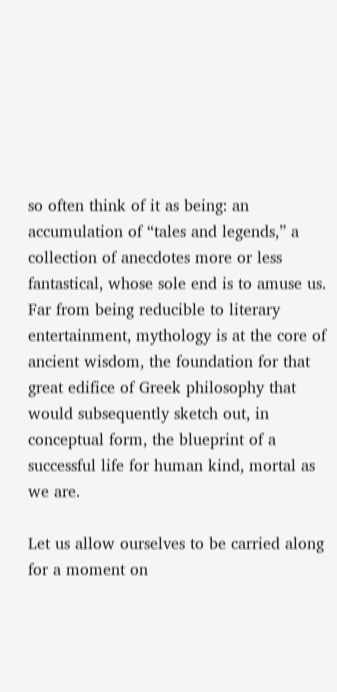so often think of it as being: an accumulation of “tales and legends,” a collection of anecdotes more or less fantastical, whose sole end is to amuse us. Far from being reducible to literary entertainment, mythology is at the core of ancient wisdom, the foundation for that great edifice of Greek philosophy that would subsequently sketch out, in conceptual form, the blueprint of a successful life for human kind, mortal as we are.

Let us allow ourselves to be carried along for a moment on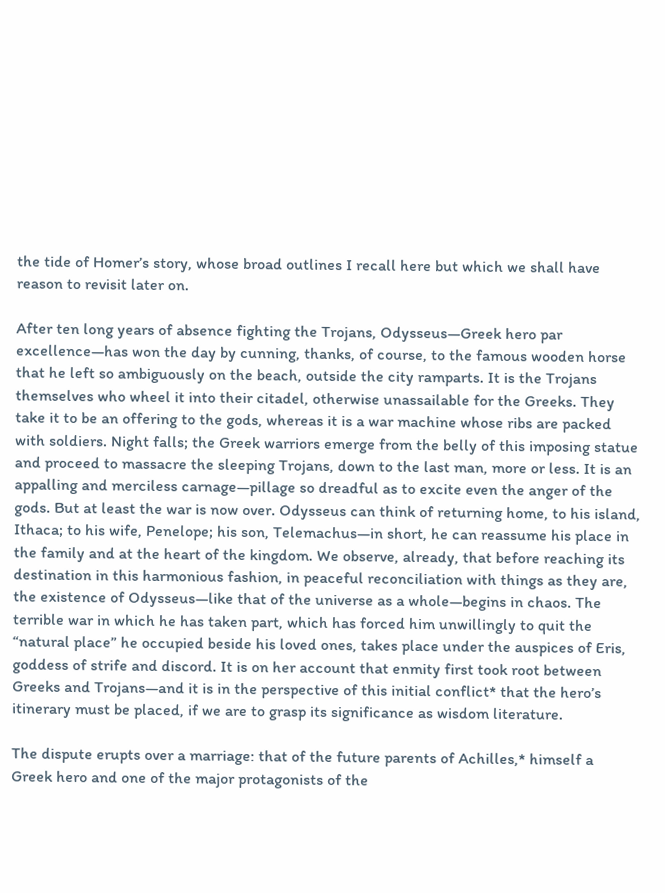the tide of Homer’s story, whose broad outlines I recall here but which we shall have reason to revisit later on.

After ten long years of absence fighting the Trojans, Odysseus—Greek hero par excellence—has won the day by cunning, thanks, of course, to the famous wooden horse that he left so ambiguously on the beach, outside the city ramparts. It is the Trojans themselves who wheel it into their citadel, otherwise unassailable for the Greeks. They take it to be an offering to the gods, whereas it is a war machine whose ribs are packed with soldiers. Night falls; the Greek warriors emerge from the belly of this imposing statue and proceed to massacre the sleeping Trojans, down to the last man, more or less. It is an appalling and merciless carnage—pillage so dreadful as to excite even the anger of the gods. But at least the war is now over. Odysseus can think of returning home, to his island, Ithaca; to his wife, Penelope; his son, Telemachus—in short, he can reassume his place in the family and at the heart of the kingdom. We observe, already, that before reaching its destination in this harmonious fashion, in peaceful reconciliation with things as they are, the existence of Odysseus—like that of the universe as a whole—begins in chaos. The terrible war in which he has taken part, which has forced him unwillingly to quit the “natural place” he occupied beside his loved ones, takes place under the auspices of Eris, goddess of strife and discord. It is on her account that enmity first took root between Greeks and Trojans—and it is in the perspective of this initial conflict* that the hero’s itinerary must be placed, if we are to grasp its significance as wisdom literature.

The dispute erupts over a marriage: that of the future parents of Achilles,* himself a Greek hero and one of the major protagonists of the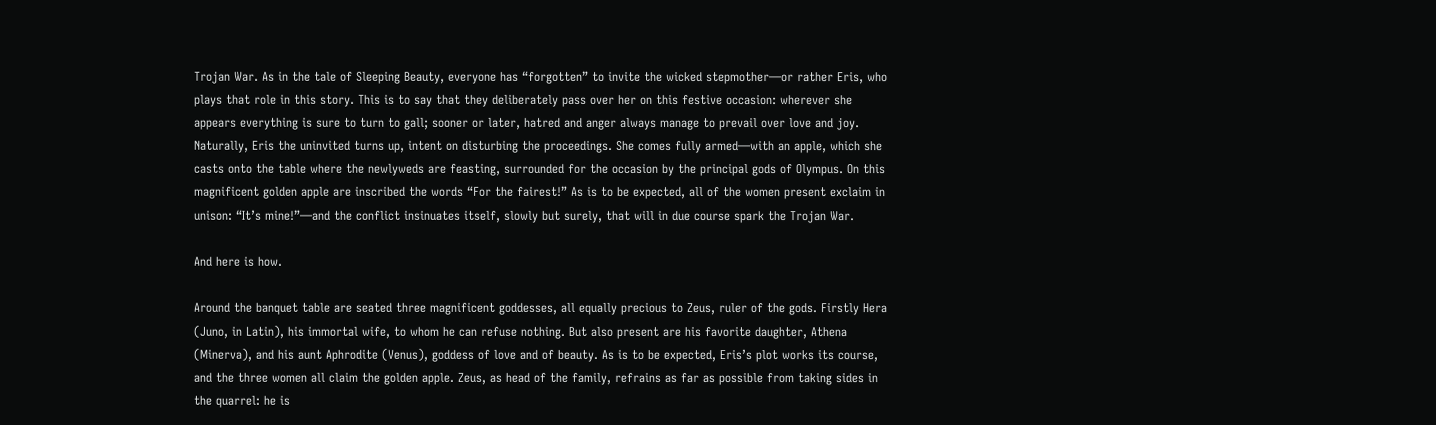Trojan War. As in the tale of Sleeping Beauty, everyone has “forgotten” to invite the wicked stepmother—or rather Eris, who plays that role in this story. This is to say that they deliberately pass over her on this festive occasion: wherever she appears everything is sure to turn to gall; sooner or later, hatred and anger always manage to prevail over love and joy. Naturally, Eris the uninvited turns up, intent on disturbing the proceedings. She comes fully armed—with an apple, which she casts onto the table where the newlyweds are feasting, surrounded for the occasion by the principal gods of Olympus. On this magnificent golden apple are inscribed the words “For the fairest!” As is to be expected, all of the women present exclaim in unison: “It’s mine!”—and the conflict insinuates itself, slowly but surely, that will in due course spark the Trojan War.

And here is how.

Around the banquet table are seated three magnificent goddesses, all equally precious to Zeus, ruler of the gods. Firstly Hera (Juno, in Latin), his immortal wife, to whom he can refuse nothing. But also present are his favorite daughter, Athena (Minerva), and his aunt Aphrodite (Venus), goddess of love and of beauty. As is to be expected, Eris’s plot works its course, and the three women all claim the golden apple. Zeus, as head of the family, refrains as far as possible from taking sides in the quarrel: he is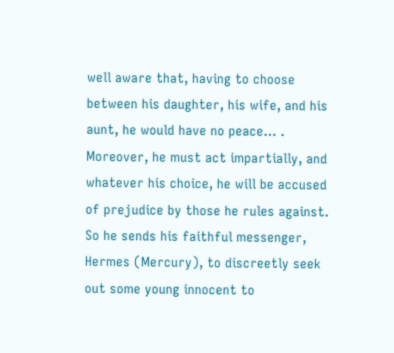well aware that, having to choose between his daughter, his wife, and his aunt, he would have no peace… . Moreover, he must act impartially, and whatever his choice, he will be accused of prejudice by those he rules against. So he sends his faithful messenger, Hermes (Mercury), to discreetly seek out some young innocent to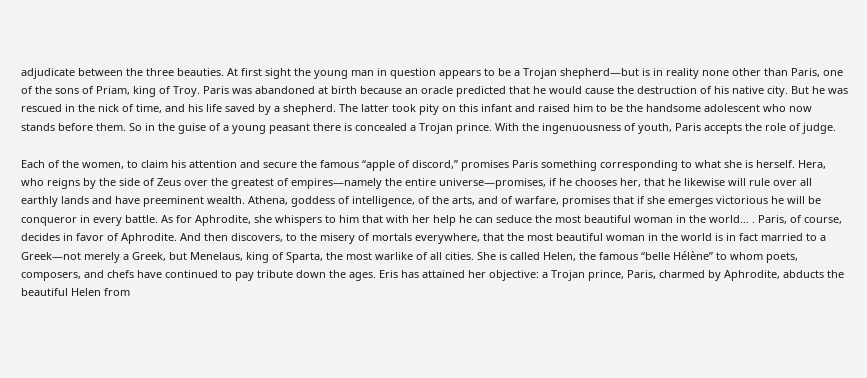adjudicate between the three beauties. At first sight the young man in question appears to be a Trojan shepherd—but is in reality none other than Paris, one of the sons of Priam, king of Troy. Paris was abandoned at birth because an oracle predicted that he would cause the destruction of his native city. But he was rescued in the nick of time, and his life saved by a shepherd. The latter took pity on this infant and raised him to be the handsome adolescent who now stands before them. So in the guise of a young peasant there is concealed a Trojan prince. With the ingenuousness of youth, Paris accepts the role of judge.

Each of the women, to claim his attention and secure the famous “apple of discord,” promises Paris something corresponding to what she is herself. Hera, who reigns by the side of Zeus over the greatest of empires—namely the entire universe—promises, if he chooses her, that he likewise will rule over all earthly lands and have preeminent wealth. Athena, goddess of intelligence, of the arts, and of warfare, promises that if she emerges victorious he will be conqueror in every battle. As for Aphrodite, she whispers to him that with her help he can seduce the most beautiful woman in the world… . Paris, of course, decides in favor of Aphrodite. And then discovers, to the misery of mortals everywhere, that the most beautiful woman in the world is in fact married to a Greek—not merely a Greek, but Menelaus, king of Sparta, the most warlike of all cities. She is called Helen, the famous “belle Hélène” to whom poets, composers, and chefs have continued to pay tribute down the ages. Eris has attained her objective: a Trojan prince, Paris, charmed by Aphrodite, abducts the beautiful Helen from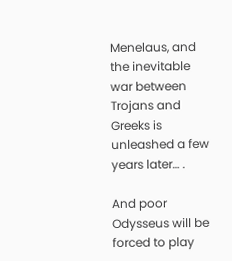Menelaus, and the inevitable war between Trojans and Greeks is unleashed a few years later… .

And poor Odysseus will be forced to play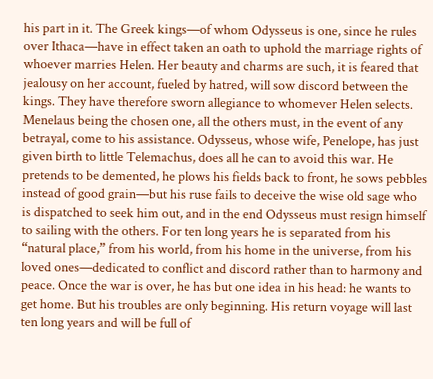his part in it. The Greek kings—of whom Odysseus is one, since he rules over Ithaca—have in effect taken an oath to uphold the marriage rights of whoever marries Helen. Her beauty and charms are such, it is feared that jealousy on her account, fueled by hatred, will sow discord between the kings. They have therefore sworn allegiance to whomever Helen selects. Menelaus being the chosen one, all the others must, in the event of any betrayal, come to his assistance. Odysseus, whose wife, Penelope, has just given birth to little Telemachus, does all he can to avoid this war. He pretends to be demented, he plows his fields back to front, he sows pebbles instead of good grain—but his ruse fails to deceive the wise old sage who is dispatched to seek him out, and in the end Odysseus must resign himself to sailing with the others. For ten long years he is separated from his “natural place,” from his world, from his home in the universe, from his loved ones—dedicated to conflict and discord rather than to harmony and peace. Once the war is over, he has but one idea in his head: he wants to get home. But his troubles are only beginning. His return voyage will last ten long years and will be full of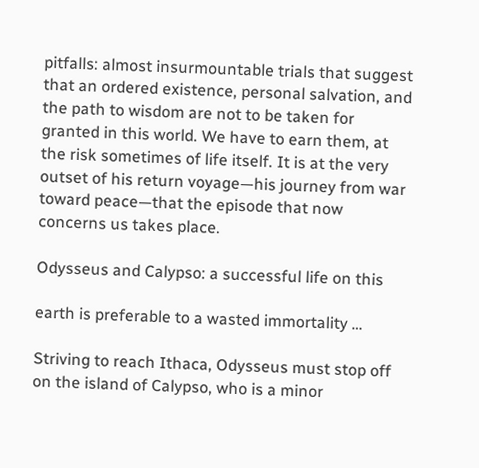pitfalls: almost insurmountable trials that suggest that an ordered existence, personal salvation, and the path to wisdom are not to be taken for granted in this world. We have to earn them, at the risk sometimes of life itself. It is at the very outset of his return voyage—his journey from war toward peace—that the episode that now concerns us takes place.

Odysseus and Calypso: a successful life on this

earth is preferable to a wasted immortality …

Striving to reach Ithaca, Odysseus must stop off on the island of Calypso, who is a minor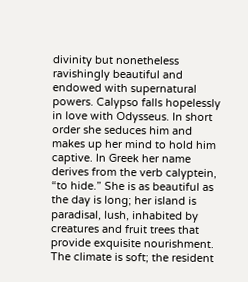divinity but nonetheless ravishingly beautiful and endowed with supernatural powers. Calypso falls hopelessly in love with Odysseus. In short order she seduces him and makes up her mind to hold him captive. In Greek her name derives from the verb calyptein, “to hide.” She is as beautiful as the day is long; her island is paradisal, lush, inhabited by creatures and fruit trees that provide exquisite nourishment. The climate is soft; the resident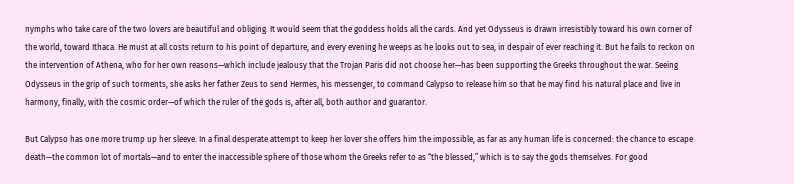nymphs who take care of the two lovers are beautiful and obliging. It would seem that the goddess holds all the cards. And yet Odysseus is drawn irresistibly toward his own corner of the world, toward Ithaca. He must at all costs return to his point of departure, and every evening he weeps as he looks out to sea, in despair of ever reaching it. But he fails to reckon on the intervention of Athena, who for her own reasons—which include jealousy that the Trojan Paris did not choose her—has been supporting the Greeks throughout the war. Seeing Odysseus in the grip of such torments, she asks her father Zeus to send Hermes, his messenger, to command Calypso to release him so that he may find his natural place and live in harmony, finally, with the cosmic order—of which the ruler of the gods is, after all, both author and guarantor.

But Calypso has one more trump up her sleeve. In a final desperate attempt to keep her lover she offers him the impossible, as far as any human life is concerned: the chance to escape death—the common lot of mortals—and to enter the inaccessible sphere of those whom the Greeks refer to as “the blessed,” which is to say the gods themselves. For good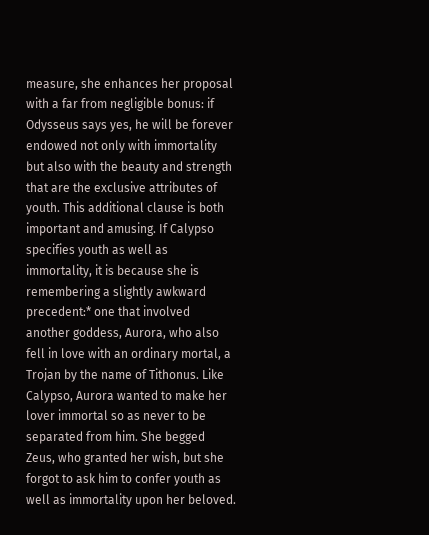measure, she enhances her proposal with a far from negligible bonus: if Odysseus says yes, he will be forever endowed not only with immortality but also with the beauty and strength that are the exclusive attributes of youth. This additional clause is both important and amusing. If Calypso specifies youth as well as immortality, it is because she is remembering a slightly awkward precedent:* one that involved another goddess, Aurora, who also fell in love with an ordinary mortal, a Trojan by the name of Tithonus. Like Calypso, Aurora wanted to make her lover immortal so as never to be separated from him. She begged Zeus, who granted her wish, but she forgot to ask him to confer youth as well as immortality upon her beloved.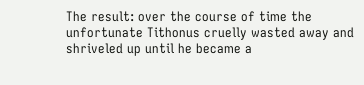The result: over the course of time the unfortunate Tithonus cruelly wasted away and shriveled up until he became a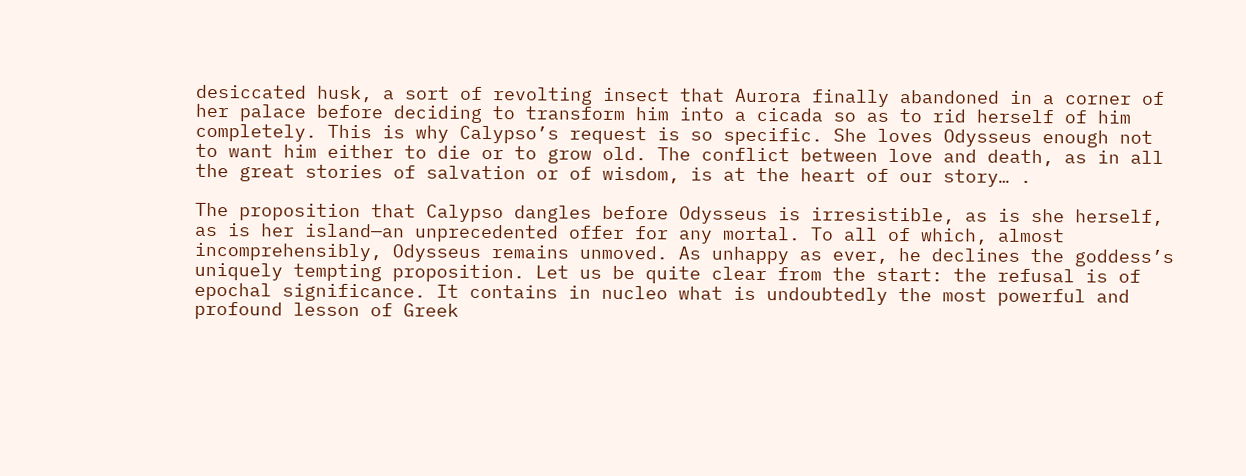desiccated husk, a sort of revolting insect that Aurora finally abandoned in a corner of her palace before deciding to transform him into a cicada so as to rid herself of him completely. This is why Calypso’s request is so specific. She loves Odysseus enough not to want him either to die or to grow old. The conflict between love and death, as in all the great stories of salvation or of wisdom, is at the heart of our story… .

The proposition that Calypso dangles before Odysseus is irresistible, as is she herself, as is her island—an unprecedented offer for any mortal. To all of which, almost incomprehensibly, Odysseus remains unmoved. As unhappy as ever, he declines the goddess’s uniquely tempting proposition. Let us be quite clear from the start: the refusal is of epochal significance. It contains in nucleo what is undoubtedly the most powerful and profound lesson of Greek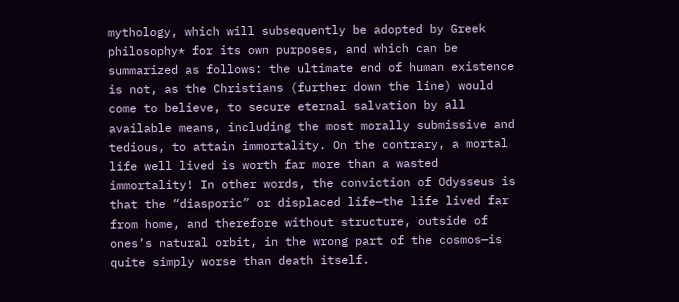mythology, which will subsequently be adopted by Greek philosophy* for its own purposes, and which can be summarized as follows: the ultimate end of human existence is not, as the Christians (further down the line) would come to believe, to secure eternal salvation by all available means, including the most morally submissive and tedious, to attain immortality. On the contrary, a mortal life well lived is worth far more than a wasted immortality! In other words, the conviction of Odysseus is that the “diasporic” or displaced life—the life lived far from home, and therefore without structure, outside of ones’s natural orbit, in the wrong part of the cosmos—is quite simply worse than death itself.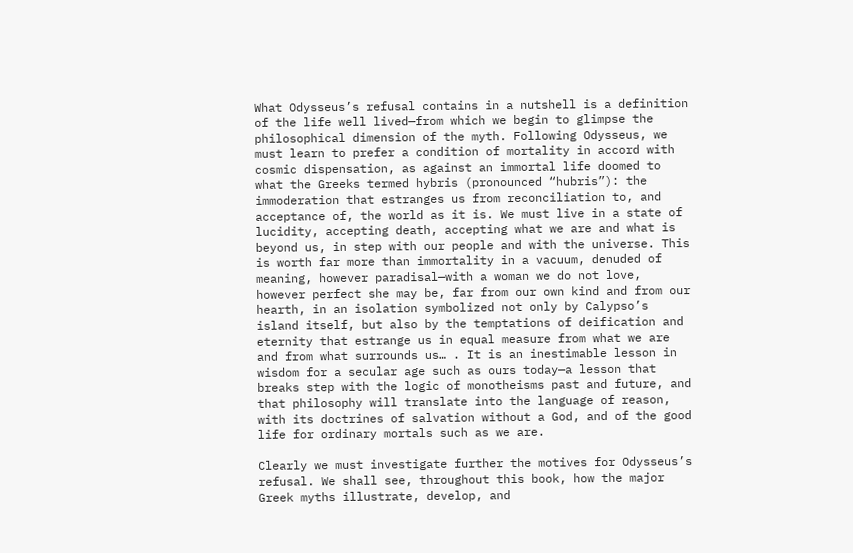What Odysseus’s refusal contains in a nutshell is a definition of the life well lived—from which we begin to glimpse the philosophical dimension of the myth. Following Odysseus, we must learn to prefer a condition of mortality in accord with cosmic dispensation, as against an immortal life doomed to what the Greeks termed hybris (pronounced “hubris”): the immoderation that estranges us from reconciliation to, and acceptance of, the world as it is. We must live in a state of lucidity, accepting death, accepting what we are and what is beyond us, in step with our people and with the universe. This is worth far more than immortality in a vacuum, denuded of meaning, however paradisal—with a woman we do not love, however perfect she may be, far from our own kind and from our hearth, in an isolation symbolized not only by Calypso’s island itself, but also by the temptations of deification and eternity that estrange us in equal measure from what we are and from what surrounds us… . It is an inestimable lesson in wisdom for a secular age such as ours today—a lesson that breaks step with the logic of monotheisms past and future, and that philosophy will translate into the language of reason, with its doctrines of salvation without a God, and of the good life for ordinary mortals such as we are.

Clearly we must investigate further the motives for Odysseus’s refusal. We shall see, throughout this book, how the major Greek myths illustrate, develop, and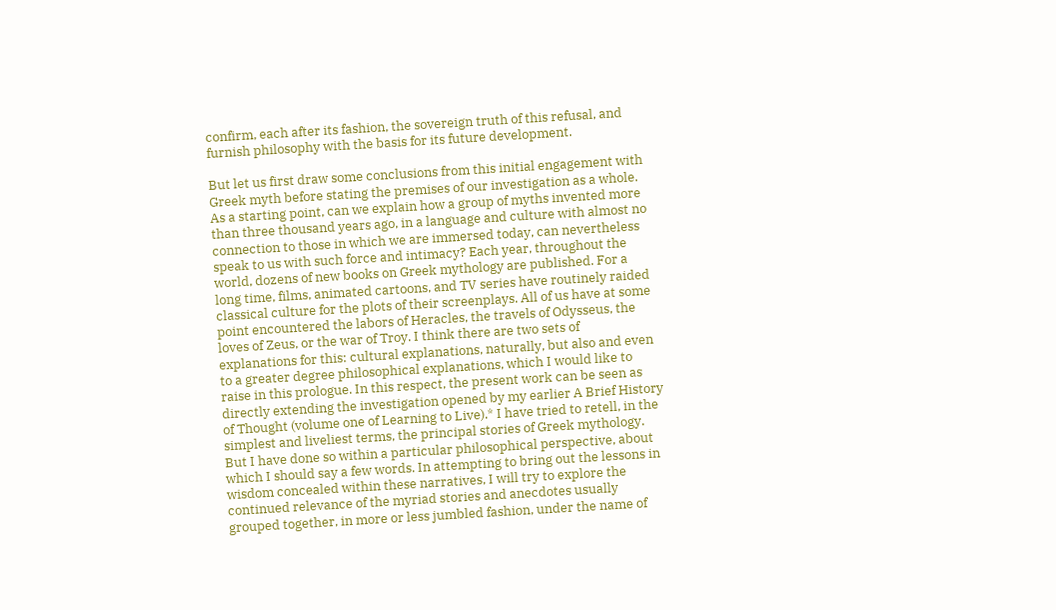confirm, each after its fashion, the sovereign truth of this refusal, and furnish philosophy with the basis for its future development.

But let us first draw some conclusions from this initial engagement with Greek myth before stating the premises of our investigation as a whole. As a starting point, can we explain how a group of myths invented more than three thousand years ago, in a language and culture with almost no connection to those in which we are immersed today, can nevertheless speak to us with such force and intimacy? Each year, throughout the world, dozens of new books on Greek mythology are published. For a long time, films, animated cartoons, and TV series have routinely raided classical culture for the plots of their screenplays. All of us have at some point encountered the labors of Heracles, the travels of Odysseus, the loves of Zeus, or the war of Troy. I think there are two sets of explanations for this: cultural explanations, naturally, but also and even to a greater degree philosophical explanations, which I would like to raise in this prologue. In this respect, the present work can be seen as directly extending the investigation opened by my earlier A Brief History of Thought (volume one of Learning to Live).* I have tried to retell, in the simplest and liveliest terms, the principal stories of Greek mythology. But I have done so within a particular philosophical perspective, about which I should say a few words. In attempting to bring out the lessons in wisdom concealed within these narratives, I will try to explore the continued relevance of the myriad stories and anecdotes usually grouped together, in more or less jumbled fashion, under the name of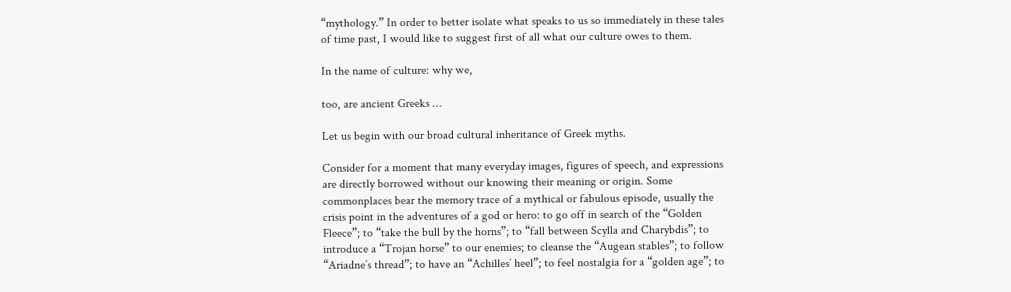“mythology.” In order to better isolate what speaks to us so immediately in these tales of time past, I would like to suggest first of all what our culture owes to them.

In the name of culture: why we,

too, are ancient Greeks …

Let us begin with our broad cultural inheritance of Greek myths.

Consider for a moment that many everyday images, figures of speech, and expressions are directly borrowed without our knowing their meaning or origin. Some commonplaces bear the memory trace of a mythical or fabulous episode, usually the crisis point in the adventures of a god or hero: to go off in search of the “Golden Fleece”; to “take the bull by the horns”; to “fall between Scylla and Charybdis”; to introduce a “Trojan horse” to our enemies; to cleanse the “Augean stables”; to follow “Ariadne’s thread”; to have an “Achilles’ heel”; to feel nostalgia for a “golden age”; to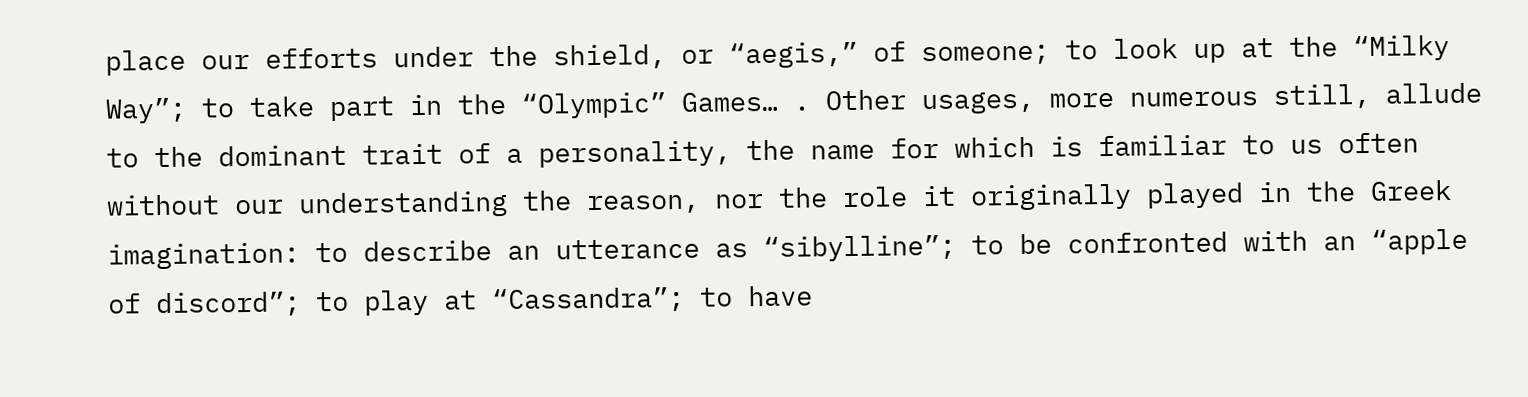place our efforts under the shield, or “aegis,” of someone; to look up at the “Milky Way”; to take part in the “Olympic” Games… . Other usages, more numerous still, allude to the dominant trait of a personality, the name for which is familiar to us often without our understanding the reason, nor the role it originally played in the Greek imagination: to describe an utterance as “sibylline”; to be confronted with an “apple of discord”; to play at “Cassandra”; to have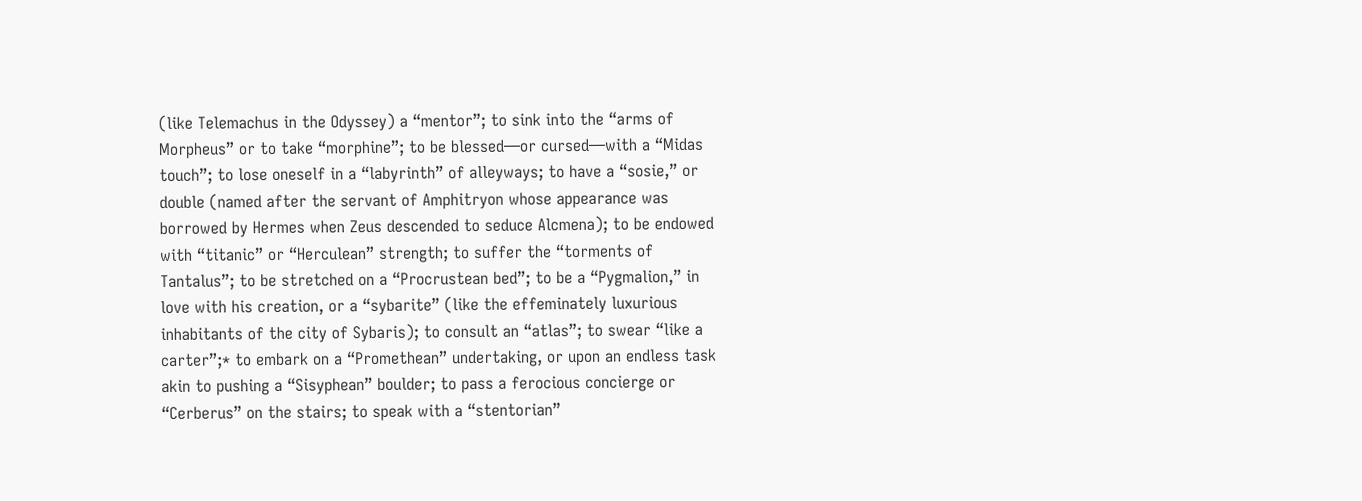(like Telemachus in the Odyssey) a “mentor”; to sink into the “arms of Morpheus” or to take “morphine”; to be blessed—or cursed—with a “Midas touch”; to lose oneself in a “labyrinth” of alleyways; to have a “sosie,” or double (named after the servant of Amphitryon whose appearance was borrowed by Hermes when Zeus descended to seduce Alcmena); to be endowed with “titanic” or “Herculean” strength; to suffer the “torments of Tantalus”; to be stretched on a “Procrustean bed”; to be a “Pygmalion,” in love with his creation, or a “sybarite” (like the effeminately luxurious inhabitants of the city of Sybaris); to consult an “atlas”; to swear “like a carter”;* to embark on a “Promethean” undertaking, or upon an endless task akin to pushing a “Sisyphean” boulder; to pass a ferocious concierge or “Cerberus” on the stairs; to speak with a “stentorian”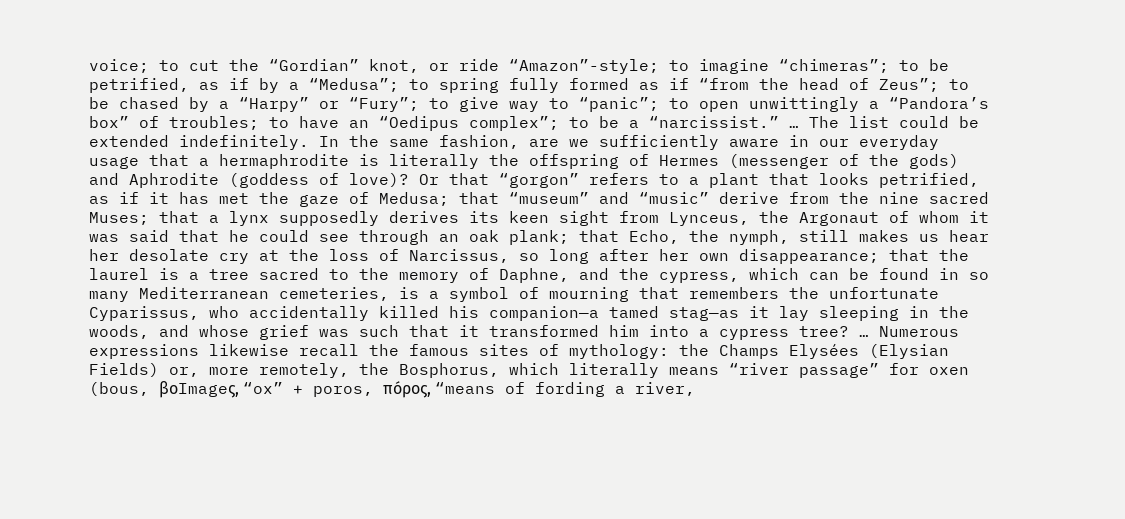voice; to cut the “Gordian” knot, or ride “Amazon”-style; to imagine “chimeras”; to be petrified, as if by a “Medusa”; to spring fully formed as if “from the head of Zeus”; to be chased by a “Harpy” or “Fury”; to give way to “panic”; to open unwittingly a “Pandora’s box” of troubles; to have an “Oedipus complex”; to be a “narcissist.” … The list could be extended indefinitely. In the same fashion, are we sufficiently aware in our everyday usage that a hermaphrodite is literally the offspring of Hermes (messenger of the gods) and Aphrodite (goddess of love)? Or that “gorgon” refers to a plant that looks petrified, as if it has met the gaze of Medusa; that “museum” and “music” derive from the nine sacred Muses; that a lynx supposedly derives its keen sight from Lynceus, the Argonaut of whom it was said that he could see through an oak plank; that Echo, the nymph, still makes us hear her desolate cry at the loss of Narcissus, so long after her own disappearance; that the laurel is a tree sacred to the memory of Daphne, and the cypress, which can be found in so many Mediterranean cemeteries, is a symbol of mourning that remembers the unfortunate Cyparissus, who accidentally killed his companion—a tamed stag—as it lay sleeping in the woods, and whose grief was such that it transformed him into a cypress tree? … Numerous expressions likewise recall the famous sites of mythology: the Champs Elysées (Elysian Fields) or, more remotely, the Bosphorus, which literally means “river passage” for oxen (bous, βοImageς, “ox” + poros, πóρος, “means of fording a river,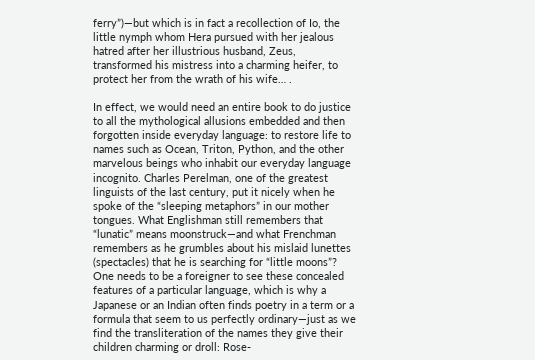ferry”)—but which is in fact a recollection of Io, the little nymph whom Hera pursued with her jealous hatred after her illustrious husband, Zeus, transformed his mistress into a charming heifer, to protect her from the wrath of his wife… .

In effect, we would need an entire book to do justice to all the mythological allusions embedded and then forgotten inside everyday language: to restore life to names such as Ocean, Triton, Python, and the other marvelous beings who inhabit our everyday language incognito. Charles Perelman, one of the greatest linguists of the last century, put it nicely when he spoke of the “sleeping metaphors” in our mother tongues. What Englishman still remembers that “lunatic” means moonstruck—and what Frenchman remembers as he grumbles about his mislaid lunettes (spectacles) that he is searching for “little moons”? One needs to be a foreigner to see these concealed features of a particular language, which is why a Japanese or an Indian often finds poetry in a term or a formula that seem to us perfectly ordinary—just as we find the transliteration of the names they give their children charming or droll: Rose-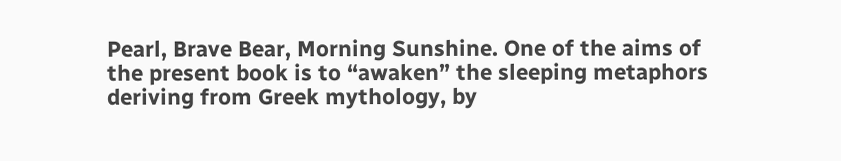Pearl, Brave Bear, Morning Sunshine. One of the aims of the present book is to “awaken” the sleeping metaphors deriving from Greek mythology, by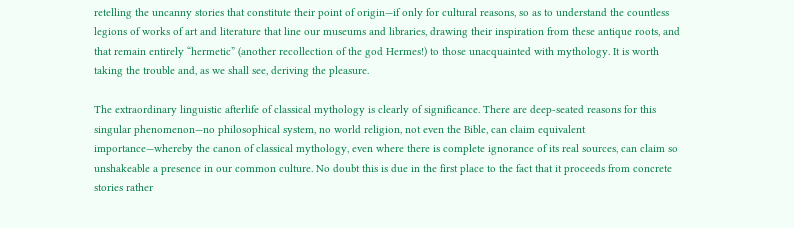retelling the uncanny stories that constitute their point of origin—if only for cultural reasons, so as to understand the countless legions of works of art and literature that line our museums and libraries, drawing their inspiration from these antique roots, and that remain entirely “hermetic” (another recollection of the god Hermes!) to those unacquainted with mythology. It is worth taking the trouble and, as we shall see, deriving the pleasure.

The extraordinary linguistic afterlife of classical mythology is clearly of significance. There are deep-seated reasons for this singular phenomenon—no philosophical system, no world religion, not even the Bible, can claim equivalent importance—whereby the canon of classical mythology, even where there is complete ignorance of its real sources, can claim so unshakeable a presence in our common culture. No doubt this is due in the first place to the fact that it proceeds from concrete stories rather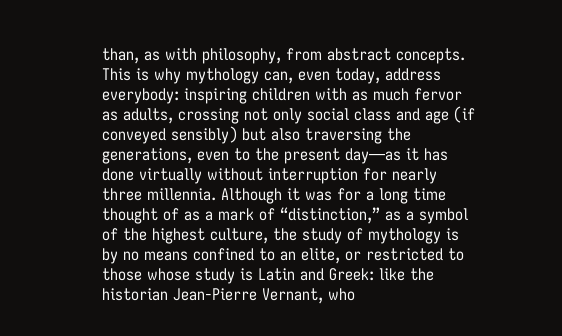than, as with philosophy, from abstract concepts. This is why mythology can, even today, address everybody: inspiring children with as much fervor as adults, crossing not only social class and age (if conveyed sensibly) but also traversing the generations, even to the present day—as it has done virtually without interruption for nearly three millennia. Although it was for a long time thought of as a mark of “distinction,” as a symbol of the highest culture, the study of mythology is by no means confined to an elite, or restricted to those whose study is Latin and Greek: like the historian Jean-Pierre Vernant, who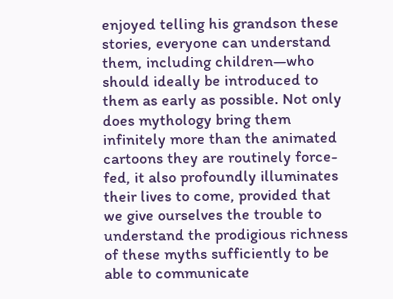enjoyed telling his grandson these stories, everyone can understand them, including children—who should ideally be introduced to them as early as possible. Not only does mythology bring them infinitely more than the animated cartoons they are routinely force-fed, it also profoundly illuminates their lives to come, provided that we give ourselves the trouble to understand the prodigious richness of these myths sufficiently to be able to communicate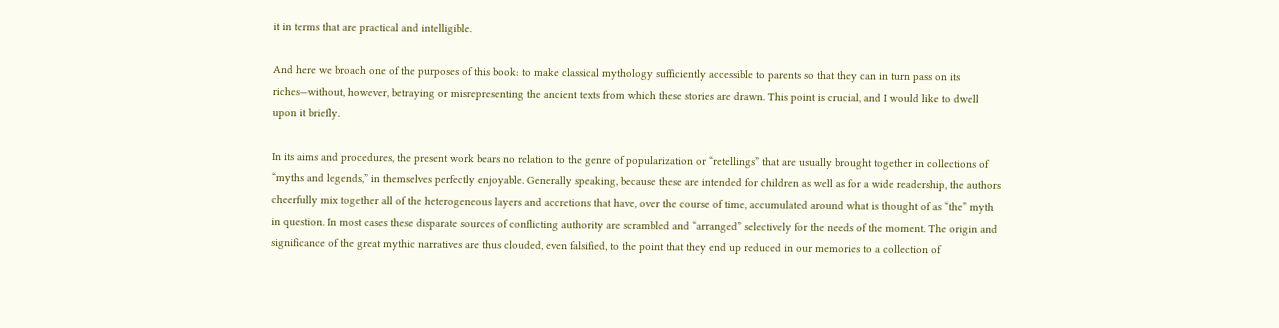it in terms that are practical and intelligible.

And here we broach one of the purposes of this book: to make classical mythology sufficiently accessible to parents so that they can in turn pass on its riches—without, however, betraying or misrepresenting the ancient texts from which these stories are drawn. This point is crucial, and I would like to dwell upon it briefly.

In its aims and procedures, the present work bears no relation to the genre of popularization or “retellings” that are usually brought together in collections of “myths and legends,” in themselves perfectly enjoyable. Generally speaking, because these are intended for children as well as for a wide readership, the authors cheerfully mix together all of the heterogeneous layers and accretions that have, over the course of time, accumulated around what is thought of as “the” myth in question. In most cases these disparate sources of conflicting authority are scrambled and “arranged” selectively for the needs of the moment. The origin and significance of the great mythic narratives are thus clouded, even falsified, to the point that they end up reduced in our memories to a collection of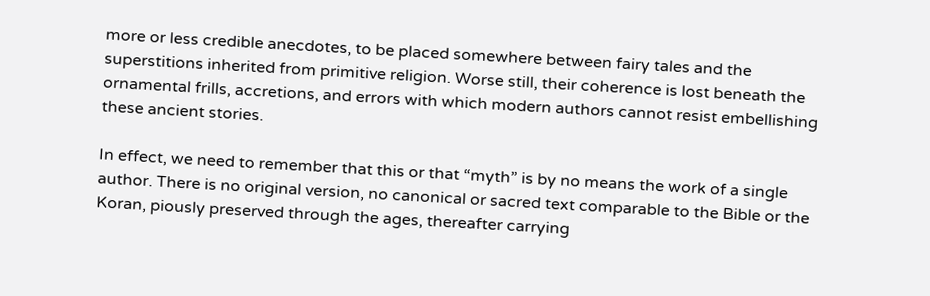more or less credible anecdotes, to be placed somewhere between fairy tales and the superstitions inherited from primitive religion. Worse still, their coherence is lost beneath the ornamental frills, accretions, and errors with which modern authors cannot resist embellishing these ancient stories.

In effect, we need to remember that this or that “myth” is by no means the work of a single author. There is no original version, no canonical or sacred text comparable to the Bible or the Koran, piously preserved through the ages, thereafter carrying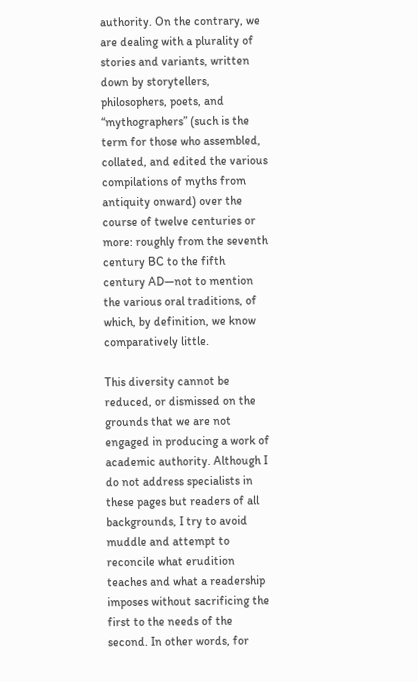authority. On the contrary, we are dealing with a plurality of stories and variants, written down by storytellers, philosophers, poets, and “mythographers” (such is the term for those who assembled, collated, and edited the various compilations of myths from antiquity onward) over the course of twelve centuries or more: roughly from the seventh century BC to the fifth century AD—not to mention the various oral traditions, of which, by definition, we know comparatively little.

This diversity cannot be reduced, or dismissed on the grounds that we are not engaged in producing a work of academic authority. Although I do not address specialists in these pages but readers of all backgrounds, I try to avoid muddle and attempt to reconcile what erudition teaches and what a readership imposes without sacrificing the first to the needs of the second. In other words, for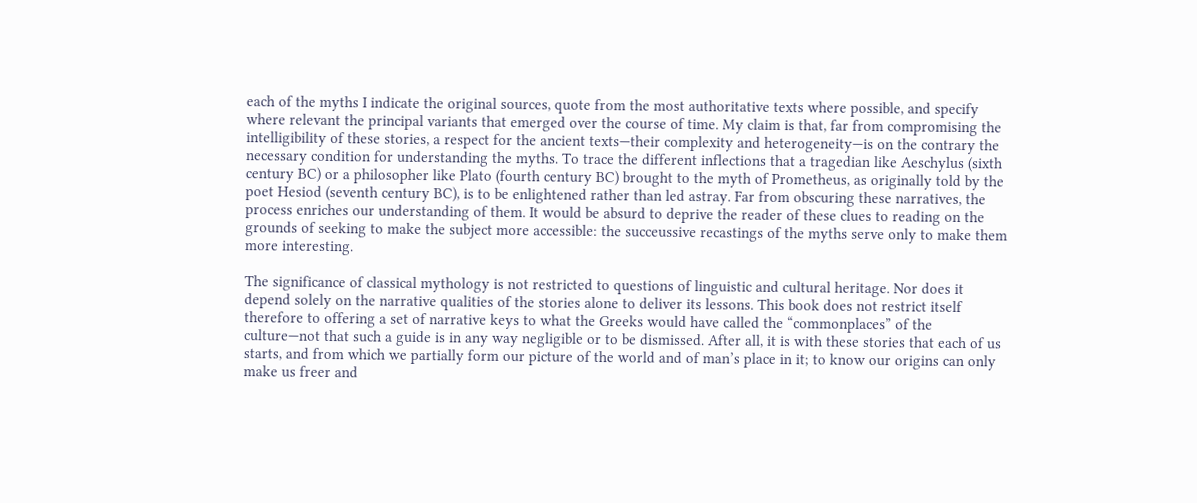each of the myths I indicate the original sources, quote from the most authoritative texts where possible, and specify where relevant the principal variants that emerged over the course of time. My claim is that, far from compromising the intelligibility of these stories, a respect for the ancient texts—their complexity and heterogeneity—is on the contrary the necessary condition for understanding the myths. To trace the different inflections that a tragedian like Aeschylus (sixth century BC) or a philosopher like Plato (fourth century BC) brought to the myth of Prometheus, as originally told by the poet Hesiod (seventh century BC), is to be enlightened rather than led astray. Far from obscuring these narratives, the process enriches our understanding of them. It would be absurd to deprive the reader of these clues to reading on the grounds of seeking to make the subject more accessible: the succeussive recastings of the myths serve only to make them more interesting.

The significance of classical mythology is not restricted to questions of linguistic and cultural heritage. Nor does it depend solely on the narrative qualities of the stories alone to deliver its lessons. This book does not restrict itself therefore to offering a set of narrative keys to what the Greeks would have called the “commonplaces” of the culture—not that such a guide is in any way negligible or to be dismissed. After all, it is with these stories that each of us starts, and from which we partially form our picture of the world and of man’s place in it; to know our origins can only make us freer and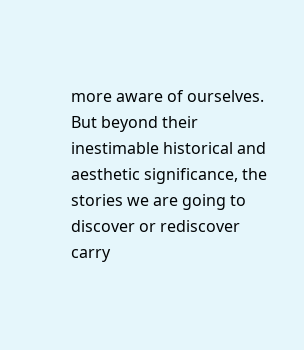more aware of ourselves. But beyond their inestimable historical and aesthetic significance, the stories we are going to discover or rediscover carry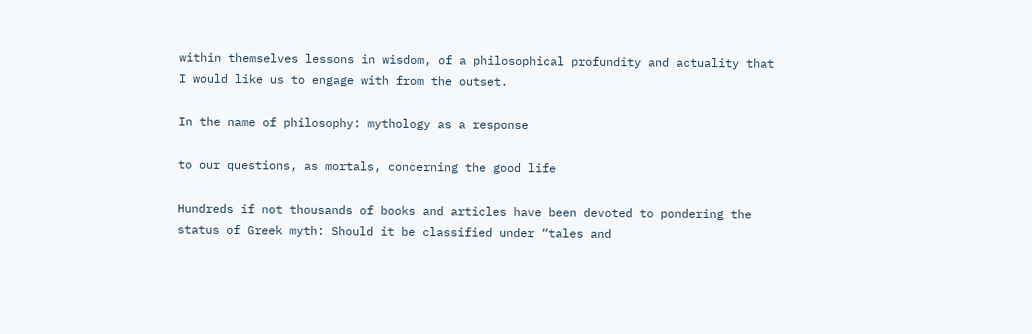within themselves lessons in wisdom, of a philosophical profundity and actuality that I would like us to engage with from the outset.

In the name of philosophy: mythology as a response

to our questions, as mortals, concerning the good life

Hundreds if not thousands of books and articles have been devoted to pondering the status of Greek myth: Should it be classified under “tales and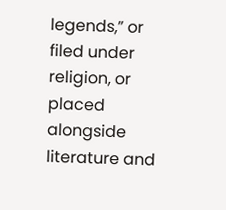legends,” or filed under religion, or placed alongside literature and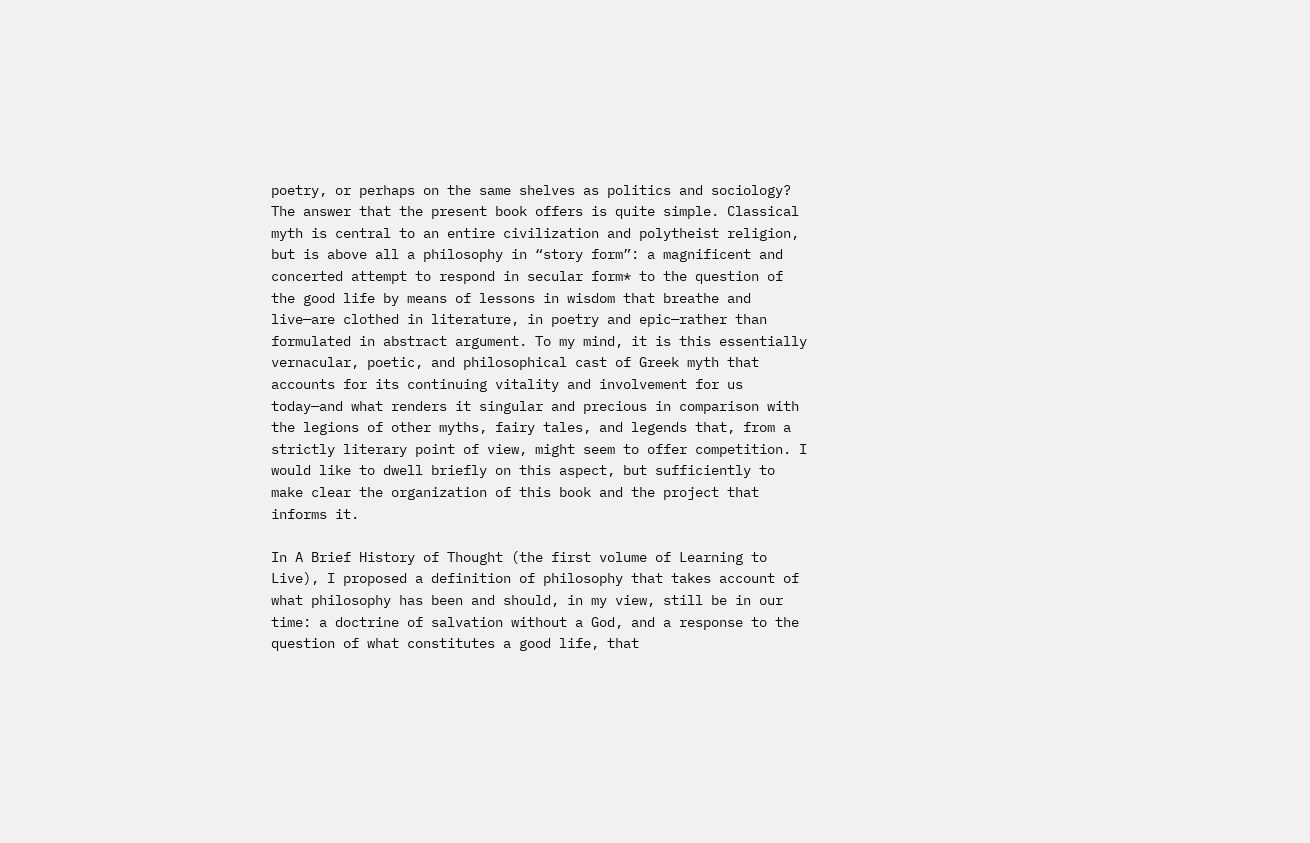poetry, or perhaps on the same shelves as politics and sociology? The answer that the present book offers is quite simple. Classical myth is central to an entire civilization and polytheist religion, but is above all a philosophy in “story form”: a magnificent and concerted attempt to respond in secular form* to the question of the good life by means of lessons in wisdom that breathe and live—are clothed in literature, in poetry and epic—rather than formulated in abstract argument. To my mind, it is this essentially vernacular, poetic, and philosophical cast of Greek myth that accounts for its continuing vitality and involvement for us today—and what renders it singular and precious in comparison with the legions of other myths, fairy tales, and legends that, from a strictly literary point of view, might seem to offer competition. I would like to dwell briefly on this aspect, but sufficiently to make clear the organization of this book and the project that informs it.

In A Brief History of Thought (the first volume of Learning to Live), I proposed a definition of philosophy that takes account of what philosophy has been and should, in my view, still be in our time: a doctrine of salvation without a God, and a response to the question of what constitutes a good life, that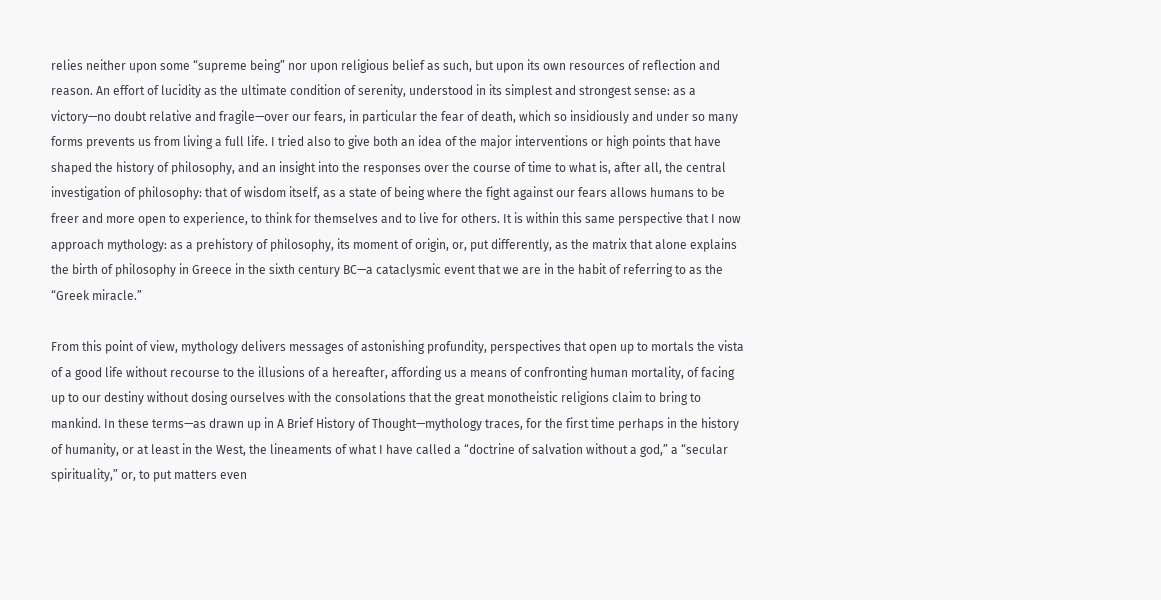relies neither upon some “supreme being” nor upon religious belief as such, but upon its own resources of reflection and reason. An effort of lucidity as the ultimate condition of serenity, understood in its simplest and strongest sense: as a victory—no doubt relative and fragile—over our fears, in particular the fear of death, which so insidiously and under so many forms prevents us from living a full life. I tried also to give both an idea of the major interventions or high points that have shaped the history of philosophy, and an insight into the responses over the course of time to what is, after all, the central investigation of philosophy: that of wisdom itself, as a state of being where the fight against our fears allows humans to be freer and more open to experience, to think for themselves and to live for others. It is within this same perspective that I now approach mythology: as a prehistory of philosophy, its moment of origin, or, put differently, as the matrix that alone explains the birth of philosophy in Greece in the sixth century BC—a cataclysmic event that we are in the habit of referring to as the “Greek miracle.”

From this point of view, mythology delivers messages of astonishing profundity, perspectives that open up to mortals the vista of a good life without recourse to the illusions of a hereafter, affording us a means of confronting human mortality, of facing up to our destiny without dosing ourselves with the consolations that the great monotheistic religions claim to bring to mankind. In these terms—as drawn up in A Brief History of Thought—mythology traces, for the first time perhaps in the history of humanity, or at least in the West, the lineaments of what I have called a “doctrine of salvation without a god,” a “secular spirituality,” or, to put matters even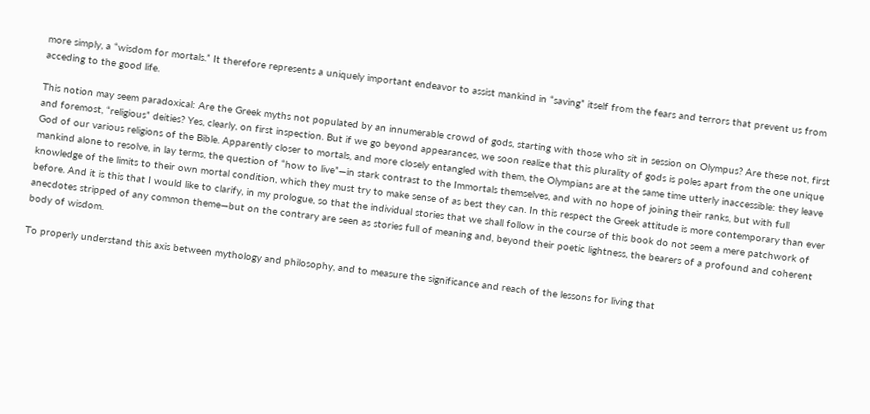more simply, a “wisdom for mortals.” It therefore represents a uniquely important endeavor to assist mankind in “saving” itself from the fears and terrors that prevent us from acceding to the good life.

This notion may seem paradoxical: Are the Greek myths not populated by an innumerable crowd of gods, starting with those who sit in session on Olympus? Are these not, first and foremost, “religious” deities? Yes, clearly, on first inspection. But if we go beyond appearances, we soon realize that this plurality of gods is poles apart from the one unique God of our various religions of the Bible. Apparently closer to mortals, and more closely entangled with them, the Olympians are at the same time utterly inaccessible: they leave mankind alone to resolve, in lay terms, the question of “how to live”—in stark contrast to the Immortals themselves, and with no hope of joining their ranks, but with full knowledge of the limits to their own mortal condition, which they must try to make sense of as best they can. In this respect the Greek attitude is more contemporary than ever before. And it is this that I would like to clarify, in my prologue, so that the individual stories that we shall follow in the course of this book do not seem a mere patchwork of anecdotes stripped of any common theme—but on the contrary are seen as stories full of meaning and, beyond their poetic lightness, the bearers of a profound and coherent body of wisdom.

To properly understand this axis between mythology and philosophy, and to measure the significance and reach of the lessons for living that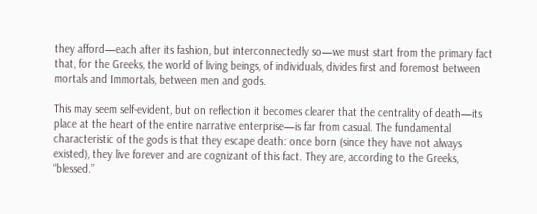they afford—each after its fashion, but interconnectedly so—we must start from the primary fact that, for the Greeks, the world of living beings, of individuals, divides first and foremost between mortals and Immortals, between men and gods.

This may seem self-evident, but on reflection it becomes clearer that the centrality of death—its place at the heart of the entire narrative enterprise—is far from casual. The fundamental characteristic of the gods is that they escape death: once born (since they have not always existed), they live forever and are cognizant of this fact. They are, according to the Greeks, “blessed.”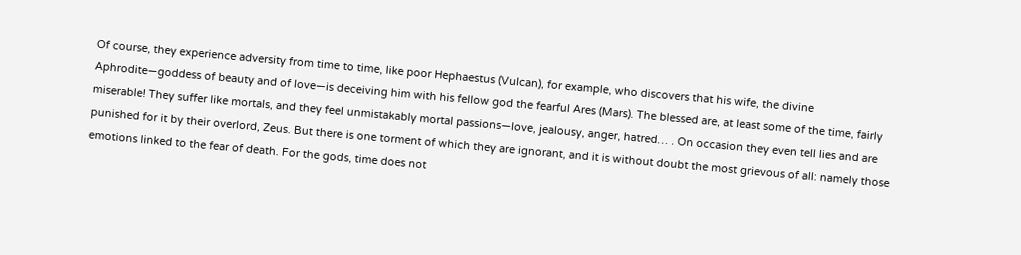Of course, they experience adversity from time to time, like poor Hephaestus (Vulcan), for example, who discovers that his wife, the divine Aphrodite—goddess of beauty and of love—is deceiving him with his fellow god the fearful Ares (Mars). The blessed are, at least some of the time, fairly miserable! They suffer like mortals, and they feel unmistakably mortal passions—love, jealousy, anger, hatred… . On occasion they even tell lies and are punished for it by their overlord, Zeus. But there is one torment of which they are ignorant, and it is without doubt the most grievous of all: namely those emotions linked to the fear of death. For the gods, time does not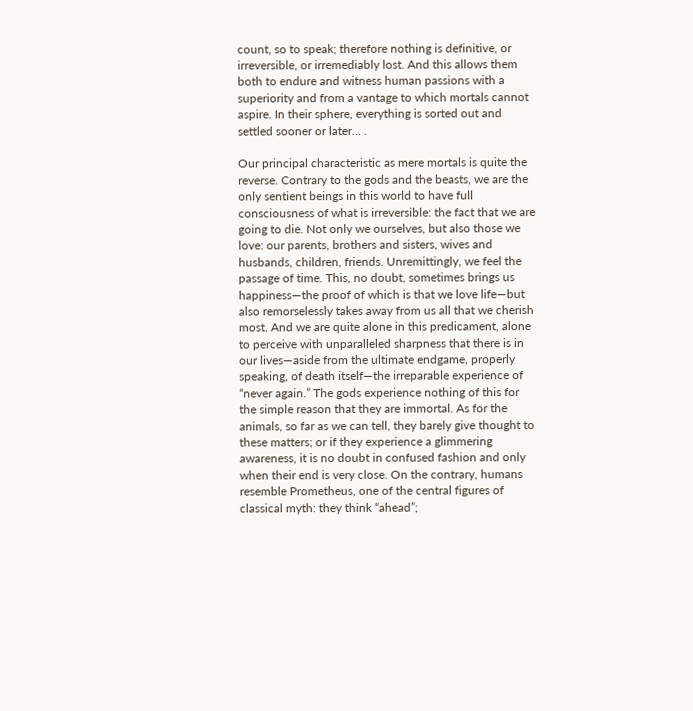count, so to speak; therefore nothing is definitive, or irreversible, or irremediably lost. And this allows them both to endure and witness human passions with a superiority and from a vantage to which mortals cannot aspire. In their sphere, everything is sorted out and settled sooner or later… .

Our principal characteristic as mere mortals is quite the reverse. Contrary to the gods and the beasts, we are the only sentient beings in this world to have full consciousness of what is irreversible: the fact that we are going to die. Not only we ourselves, but also those we love: our parents, brothers and sisters, wives and husbands, children, friends. Unremittingly, we feel the passage of time. This, no doubt, sometimes brings us happiness—the proof of which is that we love life—but also remorselessly takes away from us all that we cherish most. And we are quite alone in this predicament, alone to perceive with unparalleled sharpness that there is in our lives—aside from the ultimate endgame, properly speaking, of death itself—the irreparable experience of “never again.” The gods experience nothing of this for the simple reason that they are immortal. As for the animals, so far as we can tell, they barely give thought to these matters; or if they experience a glimmering awareness, it is no doubt in confused fashion and only when their end is very close. On the contrary, humans resemble Prometheus, one of the central figures of classical myth: they think “ahead”;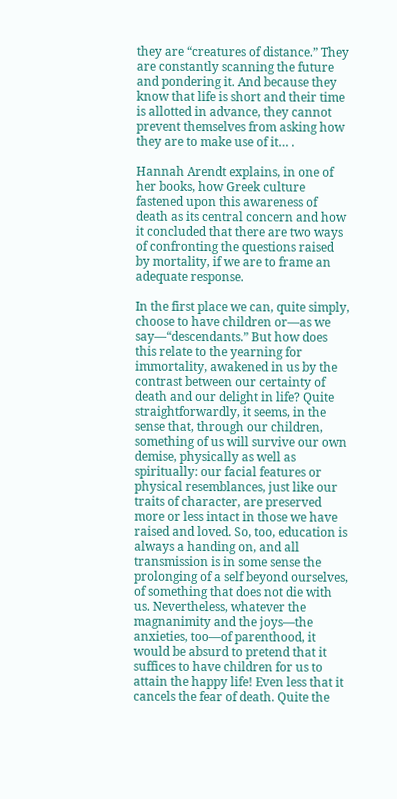they are “creatures of distance.” They are constantly scanning the future and pondering it. And because they know that life is short and their time is allotted in advance, they cannot prevent themselves from asking how they are to make use of it… .

Hannah Arendt explains, in one of her books, how Greek culture fastened upon this awareness of death as its central concern and how it concluded that there are two ways of confronting the questions raised by mortality, if we are to frame an adequate response.

In the first place we can, quite simply, choose to have children or—as we say—“descendants.” But how does this relate to the yearning for immortality, awakened in us by the contrast between our certainty of death and our delight in life? Quite straightforwardly, it seems, in the sense that, through our children, something of us will survive our own demise, physically as well as spiritually: our facial features or physical resemblances, just like our traits of character, are preserved more or less intact in those we have raised and loved. So, too, education is always a handing on, and all transmission is in some sense the prolonging of a self beyond ourselves, of something that does not die with us. Nevertheless, whatever the magnanimity and the joys—the anxieties, too—of parenthood, it would be absurd to pretend that it suffices to have children for us to attain the happy life! Even less that it cancels the fear of death. Quite the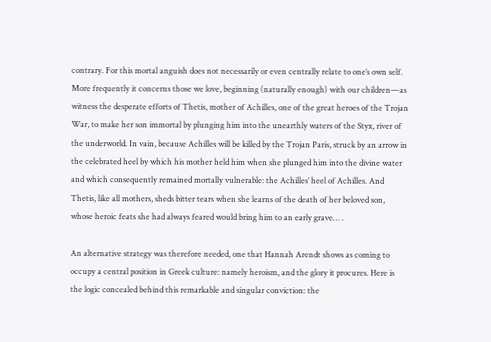contrary. For this mortal anguish does not necessarily or even centrally relate to one’s own self. More frequently it concerns those we love, beginning (naturally enough) with our children—as witness the desperate efforts of Thetis, mother of Achilles, one of the great heroes of the Trojan War, to make her son immortal by plunging him into the unearthly waters of the Styx, river of the underworld. In vain, because Achilles will be killed by the Trojan Paris, struck by an arrow in the celebrated heel by which his mother held him when she plunged him into the divine water and which consequently remained mortally vulnerable: the Achilles’ heel of Achilles. And Thetis, like all mothers, sheds bitter tears when she learns of the death of her beloved son, whose heroic feats she had always feared would bring him to an early grave… .

An alternative strategy was therefore needed, one that Hannah Arendt shows as coming to occupy a central position in Greek culture: namely heroism, and the glory it procures. Here is the logic concealed behind this remarkable and singular conviction: the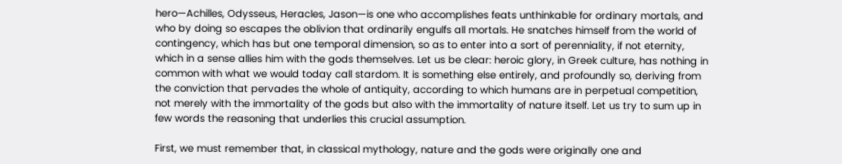hero—Achilles, Odysseus, Heracles, Jason—is one who accomplishes feats unthinkable for ordinary mortals, and who by doing so escapes the oblivion that ordinarily engulfs all mortals. He snatches himself from the world of contingency, which has but one temporal dimension, so as to enter into a sort of perenniality, if not eternity, which in a sense allies him with the gods themselves. Let us be clear: heroic glory, in Greek culture, has nothing in common with what we would today call stardom. It is something else entirely, and profoundly so, deriving from the conviction that pervades the whole of antiquity, according to which humans are in perpetual competition, not merely with the immortality of the gods but also with the immortality of nature itself. Let us try to sum up in few words the reasoning that underlies this crucial assumption.

First, we must remember that, in classical mythology, nature and the gods were originally one and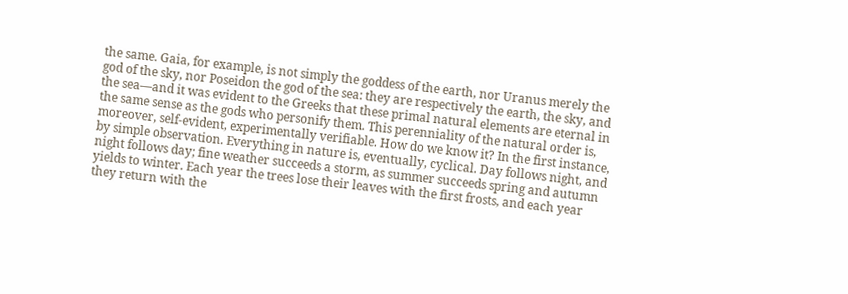the same. Gaia, for example, is not simply the goddess of the earth, nor Uranus merely the god of the sky, nor Poseidon the god of the sea: they are respectively the earth, the sky, and the sea—and it was evident to the Greeks that these primal natural elements are eternal in the same sense as the gods who personify them. This perenniality of the natural order is, moreover, self-evident, experimentally verifiable. How do we know it? In the first instance, by simple observation. Everything in nature is, eventually, cyclical. Day follows night, and night follows day; fine weather succeeds a storm, as summer succeeds spring and autumn yields to winter. Each year the trees lose their leaves with the first frosts, and each year they return with the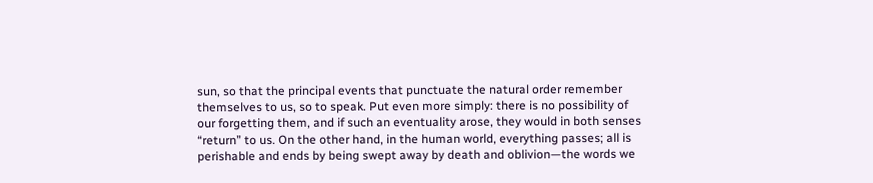sun, so that the principal events that punctuate the natural order remember themselves to us, so to speak. Put even more simply: there is no possibility of our forgetting them, and if such an eventuality arose, they would in both senses “return” to us. On the other hand, in the human world, everything passes; all is perishable and ends by being swept away by death and oblivion—the words we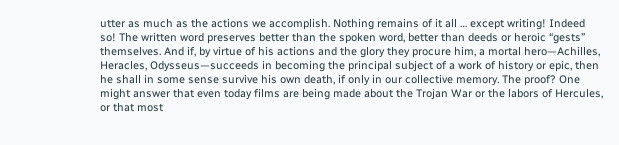utter as much as the actions we accomplish. Nothing remains of it all … except writing! Indeed so! The written word preserves better than the spoken word, better than deeds or heroic “gests” themselves. And if, by virtue of his actions and the glory they procure him, a mortal hero—Achilles, Heracles, Odysseus—succeeds in becoming the principal subject of a work of history or epic, then he shall in some sense survive his own death, if only in our collective memory. The proof? One might answer that even today films are being made about the Trojan War or the labors of Hercules, or that most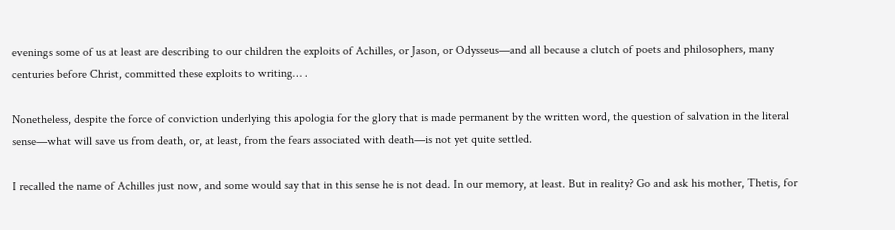evenings some of us at least are describing to our children the exploits of Achilles, or Jason, or Odysseus—and all because a clutch of poets and philosophers, many centuries before Christ, committed these exploits to writing… .

Nonetheless, despite the force of conviction underlying this apologia for the glory that is made permanent by the written word, the question of salvation in the literal sense—what will save us from death, or, at least, from the fears associated with death—is not yet quite settled.

I recalled the name of Achilles just now, and some would say that in this sense he is not dead. In our memory, at least. But in reality? Go and ask his mother, Thetis, for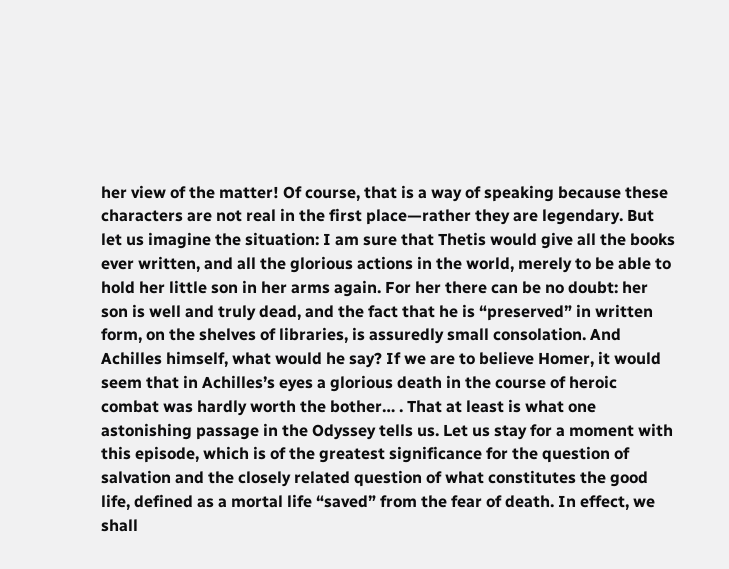her view of the matter! Of course, that is a way of speaking because these characters are not real in the first place—rather they are legendary. But let us imagine the situation: I am sure that Thetis would give all the books ever written, and all the glorious actions in the world, merely to be able to hold her little son in her arms again. For her there can be no doubt: her son is well and truly dead, and the fact that he is “preserved” in written form, on the shelves of libraries, is assuredly small consolation. And Achilles himself, what would he say? If we are to believe Homer, it would seem that in Achilles’s eyes a glorious death in the course of heroic combat was hardly worth the bother… . That at least is what one astonishing passage in the Odyssey tells us. Let us stay for a moment with this episode, which is of the greatest significance for the question of salvation and the closely related question of what constitutes the good life, defined as a mortal life “saved” from the fear of death. In effect, we shall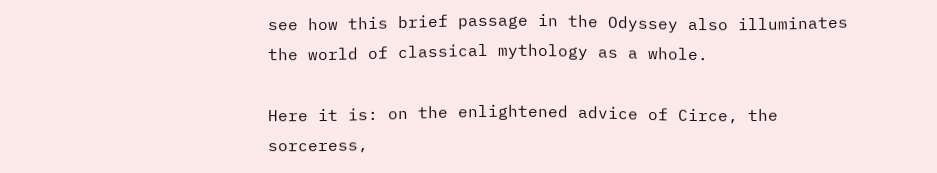see how this brief passage in the Odyssey also illuminates the world of classical mythology as a whole.

Here it is: on the enlightened advice of Circe, the sorceress,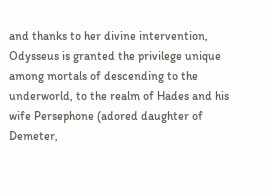and thanks to her divine intervention, Odysseus is granted the privilege unique among mortals of descending to the underworld, to the realm of Hades and his wife Persephone (adored daughter of Demeter,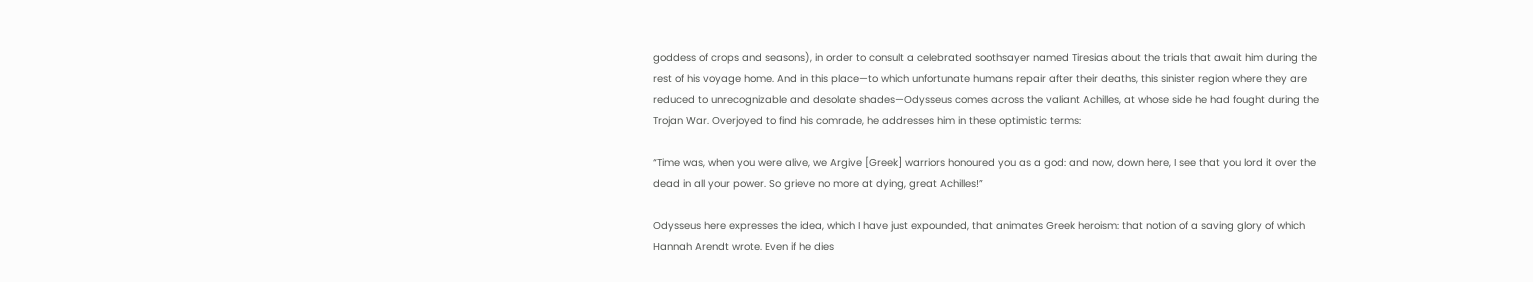goddess of crops and seasons), in order to consult a celebrated soothsayer named Tiresias about the trials that await him during the rest of his voyage home. And in this place—to which unfortunate humans repair after their deaths, this sinister region where they are reduced to unrecognizable and desolate shades—Odysseus comes across the valiant Achilles, at whose side he had fought during the Trojan War. Overjoyed to find his comrade, he addresses him in these optimistic terms:

“Time was, when you were alive, we Argive [Greek] warriors honoured you as a god: and now, down here, I see that you lord it over the dead in all your power. So grieve no more at dying, great Achilles!”

Odysseus here expresses the idea, which I have just expounded, that animates Greek heroism: that notion of a saving glory of which Hannah Arendt wrote. Even if he dies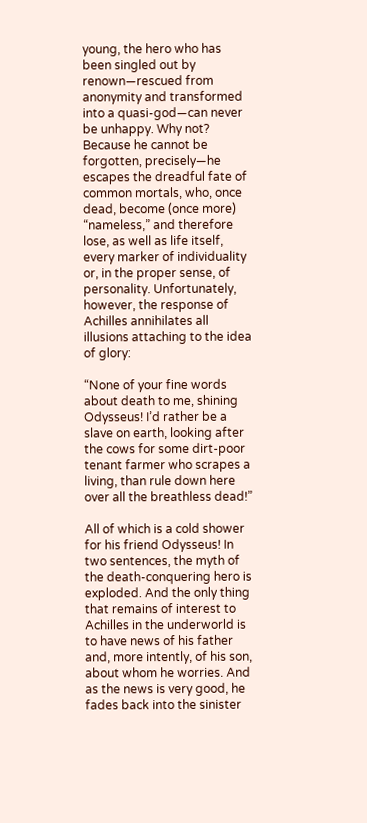young, the hero who has been singled out by renown—rescued from anonymity and transformed into a quasi-god—can never be unhappy. Why not? Because he cannot be forgotten, precisely—he escapes the dreadful fate of common mortals, who, once dead, become (once more) “nameless,” and therefore lose, as well as life itself, every marker of individuality or, in the proper sense, of personality. Unfortunately, however, the response of Achilles annihilates all illusions attaching to the idea of glory:

“None of your fine words about death to me, shining Odysseus! I’d rather be a slave on earth, looking after the cows for some dirt-poor tenant farmer who scrapes a living, than rule down here over all the breathless dead!”

All of which is a cold shower for his friend Odysseus! In two sentences, the myth of the death-conquering hero is exploded. And the only thing that remains of interest to Achilles in the underworld is to have news of his father and, more intently, of his son, about whom he worries. And as the news is very good, he fades back into the sinister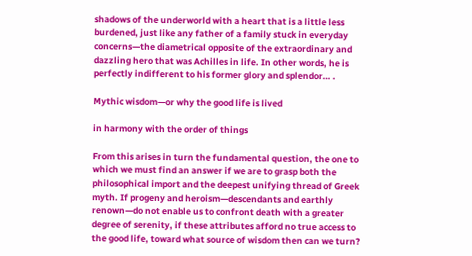shadows of the underworld with a heart that is a little less burdened, just like any father of a family stuck in everyday concerns—the diametrical opposite of the extraordinary and dazzling hero that was Achilles in life. In other words, he is perfectly indifferent to his former glory and splendor… .

Mythic wisdom—or why the good life is lived

in harmony with the order of things

From this arises in turn the fundamental question, the one to which we must find an answer if we are to grasp both the philosophical import and the deepest unifying thread of Greek myth. If progeny and heroism—descendants and earthly renown—do not enable us to confront death with a greater degree of serenity, if these attributes afford no true access to the good life, toward what source of wisdom then can we turn?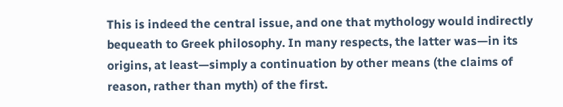This is indeed the central issue, and one that mythology would indirectly bequeath to Greek philosophy. In many respects, the latter was—in its origins, at least—simply a continuation by other means (the claims of reason, rather than myth) of the first.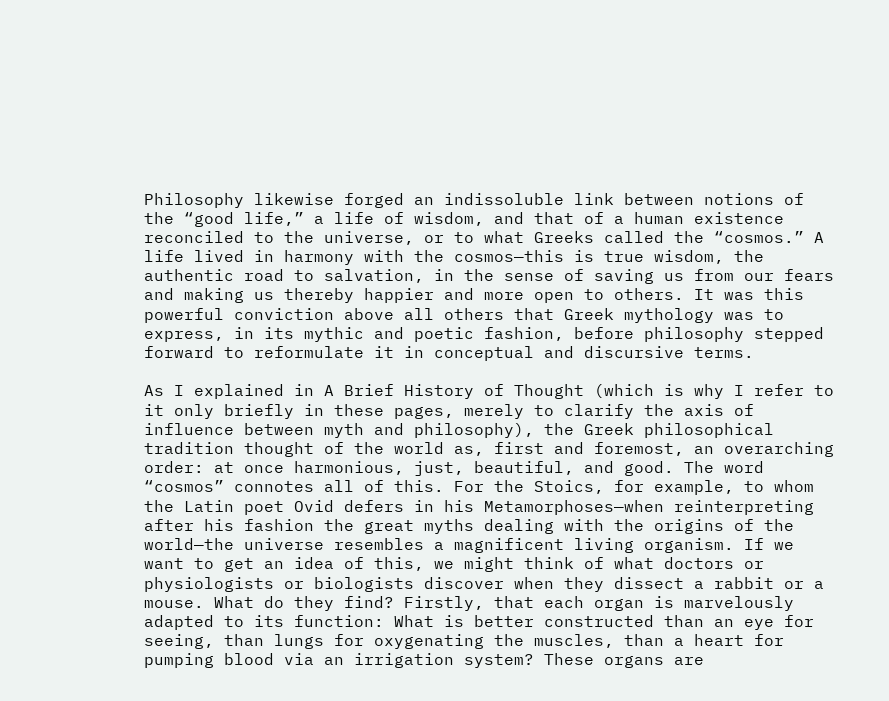Philosophy likewise forged an indissoluble link between notions of the “good life,” a life of wisdom, and that of a human existence reconciled to the universe, or to what Greeks called the “cosmos.” A life lived in harmony with the cosmos—this is true wisdom, the authentic road to salvation, in the sense of saving us from our fears and making us thereby happier and more open to others. It was this powerful conviction above all others that Greek mythology was to express, in its mythic and poetic fashion, before philosophy stepped forward to reformulate it in conceptual and discursive terms.

As I explained in A Brief History of Thought (which is why I refer to it only briefly in these pages, merely to clarify the axis of influence between myth and philosophy), the Greek philosophical tradition thought of the world as, first and foremost, an overarching order: at once harmonious, just, beautiful, and good. The word “cosmos” connotes all of this. For the Stoics, for example, to whom the Latin poet Ovid defers in his Metamorphoses—when reinterpreting after his fashion the great myths dealing with the origins of the world—the universe resembles a magnificent living organism. If we want to get an idea of this, we might think of what doctors or physiologists or biologists discover when they dissect a rabbit or a mouse. What do they find? Firstly, that each organ is marvelously adapted to its function: What is better constructed than an eye for seeing, than lungs for oxygenating the muscles, than a heart for pumping blood via an irrigation system? These organs are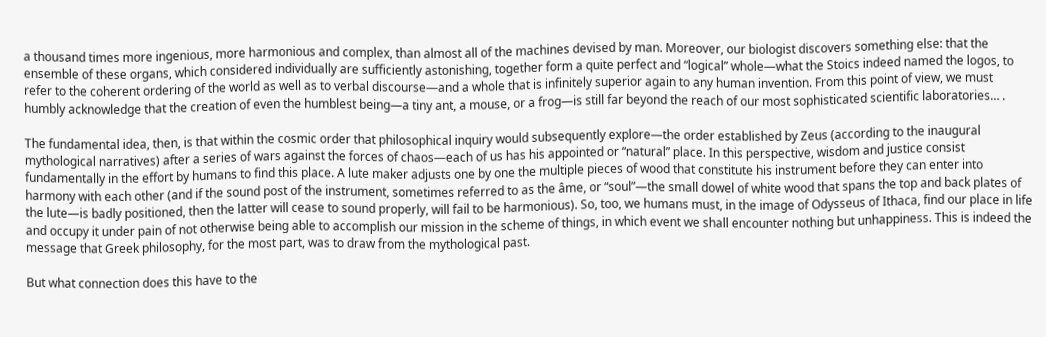a thousand times more ingenious, more harmonious and complex, than almost all of the machines devised by man. Moreover, our biologist discovers something else: that the ensemble of these organs, which considered individually are sufficiently astonishing, together form a quite perfect and “logical” whole—what the Stoics indeed named the logos, to refer to the coherent ordering of the world as well as to verbal discourse—and a whole that is infinitely superior again to any human invention. From this point of view, we must humbly acknowledge that the creation of even the humblest being—a tiny ant, a mouse, or a frog—is still far beyond the reach of our most sophisticated scientific laboratories… .

The fundamental idea, then, is that within the cosmic order that philosophical inquiry would subsequently explore—the order established by Zeus (according to the inaugural mythological narratives) after a series of wars against the forces of chaos—each of us has his appointed or “natural” place. In this perspective, wisdom and justice consist fundamentally in the effort by humans to find this place. A lute maker adjusts one by one the multiple pieces of wood that constitute his instrument before they can enter into harmony with each other (and if the sound post of the instrument, sometimes referred to as the âme, or “soul”—the small dowel of white wood that spans the top and back plates of the lute—is badly positioned, then the latter will cease to sound properly, will fail to be harmonious). So, too, we humans must, in the image of Odysseus of Ithaca, find our place in life and occupy it under pain of not otherwise being able to accomplish our mission in the scheme of things, in which event we shall encounter nothing but unhappiness. This is indeed the message that Greek philosophy, for the most part, was to draw from the mythological past.

But what connection does this have to the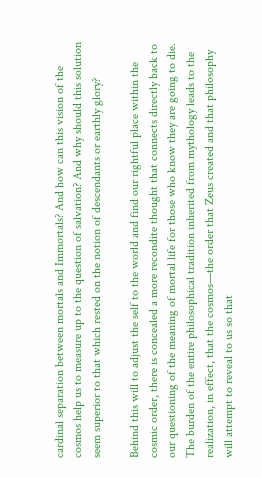cardinal separation between mortals and Immortals? And how can this vision of the cosmos help us to measure up to the question of salvation? And why should this solution seem superior to that which rested on the notion of descendants or earthly glory?

Behind this will to adjust the self to the world and find our rightful place within the cosmic order, there is concealed a more recondite thought that connects directly back to our questioning of the meaning of mortal life for those who know they are going to die. The burden of the entire philosophical tradition inherited from mythology leads to the realization, in effect, that the cosmos—the order that Zeus created and that philosophy will attempt to reveal to us so that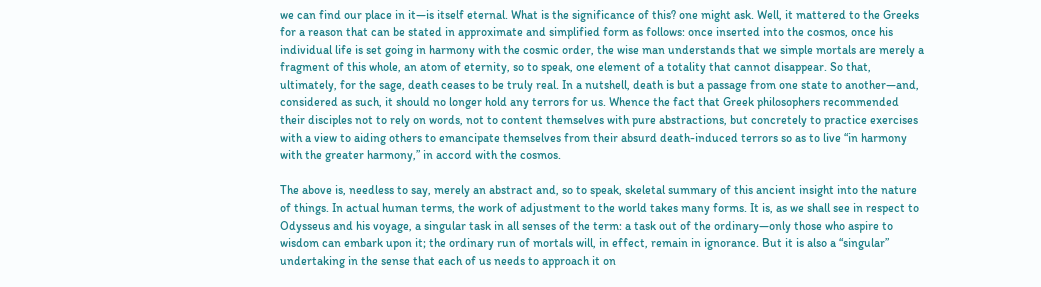we can find our place in it—is itself eternal. What is the significance of this? one might ask. Well, it mattered to the Greeks for a reason that can be stated in approximate and simplified form as follows: once inserted into the cosmos, once his individual life is set going in harmony with the cosmic order, the wise man understands that we simple mortals are merely a fragment of this whole, an atom of eternity, so to speak, one element of a totality that cannot disappear. So that, ultimately, for the sage, death ceases to be truly real. In a nutshell, death is but a passage from one state to another—and, considered as such, it should no longer hold any terrors for us. Whence the fact that Greek philosophers recommended their disciples not to rely on words, not to content themselves with pure abstractions, but concretely to practice exercises with a view to aiding others to emancipate themselves from their absurd death-induced terrors so as to live “in harmony with the greater harmony,” in accord with the cosmos.

The above is, needless to say, merely an abstract and, so to speak, skeletal summary of this ancient insight into the nature of things. In actual human terms, the work of adjustment to the world takes many forms. It is, as we shall see in respect to Odysseus and his voyage, a singular task in all senses of the term: a task out of the ordinary—only those who aspire to wisdom can embark upon it; the ordinary run of mortals will, in effect, remain in ignorance. But it is also a “singular” undertaking in the sense that each of us needs to approach it on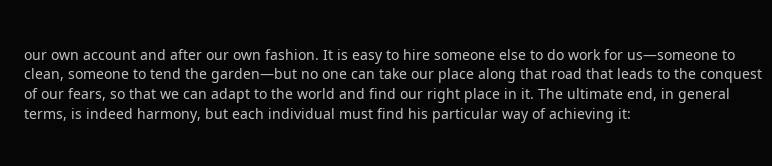our own account and after our own fashion. It is easy to hire someone else to do work for us—someone to clean, someone to tend the garden—but no one can take our place along that road that leads to the conquest of our fears, so that we can adapt to the world and find our right place in it. The ultimate end, in general terms, is indeed harmony, but each individual must find his particular way of achieving it: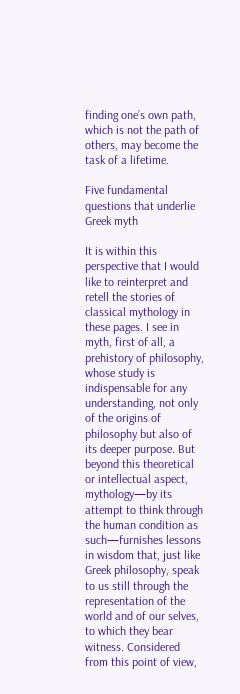finding one’s own path, which is not the path of others, may become the task of a lifetime.

Five fundamental questions that underlie Greek myth

It is within this perspective that I would like to reinterpret and retell the stories of classical mythology in these pages. I see in myth, first of all, a prehistory of philosophy, whose study is indispensable for any understanding, not only of the origins of philosophy but also of its deeper purpose. But beyond this theoretical or intellectual aspect, mythology—by its attempt to think through the human condition as such—furnishes lessons in wisdom that, just like Greek philosophy, speak to us still through the representation of the world and of our selves, to which they bear witness. Considered from this point of view,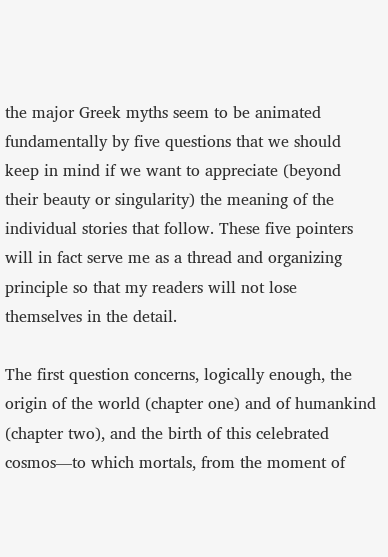the major Greek myths seem to be animated fundamentally by five questions that we should keep in mind if we want to appreciate (beyond their beauty or singularity) the meaning of the individual stories that follow. These five pointers will in fact serve me as a thread and organizing principle so that my readers will not lose themselves in the detail.

The first question concerns, logically enough, the origin of the world (chapter one) and of humankind (chapter two), and the birth of this celebrated cosmos—to which mortals, from the moment of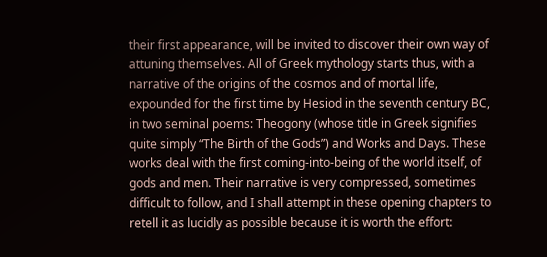their first appearance, will be invited to discover their own way of attuning themselves. All of Greek mythology starts thus, with a narrative of the origins of the cosmos and of mortal life, expounded for the first time by Hesiod in the seventh century BC, in two seminal poems: Theogony (whose title in Greek signifies quite simply “The Birth of the Gods”) and Works and Days. These works deal with the first coming-into-being of the world itself, of gods and men. Their narrative is very compressed, sometimes difficult to follow, and I shall attempt in these opening chapters to retell it as lucidly as possible because it is worth the effort: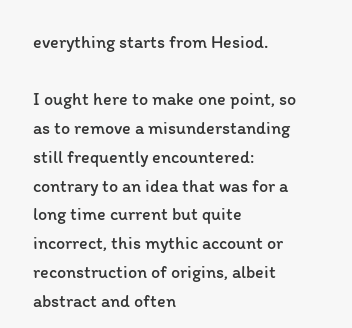everything starts from Hesiod.

I ought here to make one point, so as to remove a misunderstanding still frequently encountered: contrary to an idea that was for a long time current but quite incorrect, this mythic account or reconstruction of origins, albeit abstract and often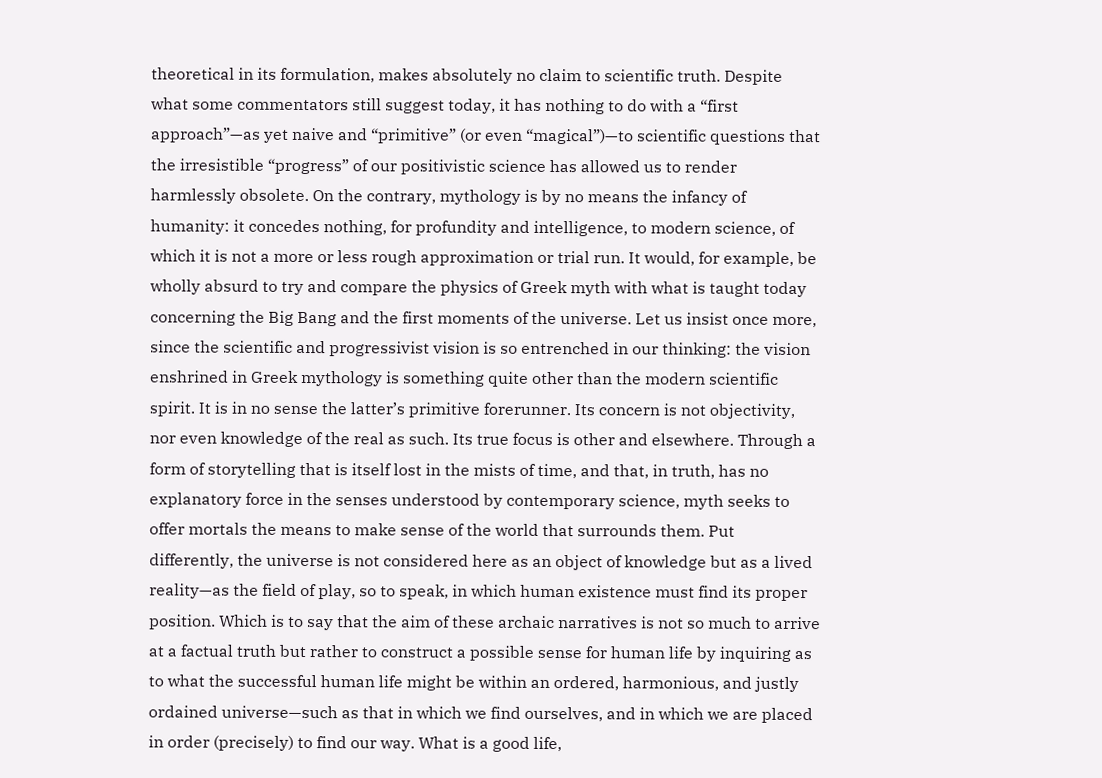theoretical in its formulation, makes absolutely no claim to scientific truth. Despite what some commentators still suggest today, it has nothing to do with a “first approach”—as yet naive and “primitive” (or even “magical”)—to scientific questions that the irresistible “progress” of our positivistic science has allowed us to render harmlessly obsolete. On the contrary, mythology is by no means the infancy of humanity: it concedes nothing, for profundity and intelligence, to modern science, of which it is not a more or less rough approximation or trial run. It would, for example, be wholly absurd to try and compare the physics of Greek myth with what is taught today concerning the Big Bang and the first moments of the universe. Let us insist once more, since the scientific and progressivist vision is so entrenched in our thinking: the vision enshrined in Greek mythology is something quite other than the modern scientific spirit. It is in no sense the latter’s primitive forerunner. Its concern is not objectivity, nor even knowledge of the real as such. Its true focus is other and elsewhere. Through a form of storytelling that is itself lost in the mists of time, and that, in truth, has no explanatory force in the senses understood by contemporary science, myth seeks to offer mortals the means to make sense of the world that surrounds them. Put differently, the universe is not considered here as an object of knowledge but as a lived reality—as the field of play, so to speak, in which human existence must find its proper position. Which is to say that the aim of these archaic narratives is not so much to arrive at a factual truth but rather to construct a possible sense for human life by inquiring as to what the successful human life might be within an ordered, harmonious, and justly ordained universe—such as that in which we find ourselves, and in which we are placed in order (precisely) to find our way. What is a good life,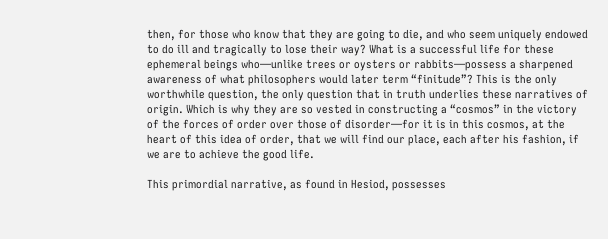then, for those who know that they are going to die, and who seem uniquely endowed to do ill and tragically to lose their way? What is a successful life for these ephemeral beings who—unlike trees or oysters or rabbits—possess a sharpened awareness of what philosophers would later term “finitude”? This is the only worthwhile question, the only question that in truth underlies these narratives of origin. Which is why they are so vested in constructing a “cosmos” in the victory of the forces of order over those of disorder—for it is in this cosmos, at the heart of this idea of order, that we will find our place, each after his fashion, if we are to achieve the good life.

This primordial narrative, as found in Hesiod, possesses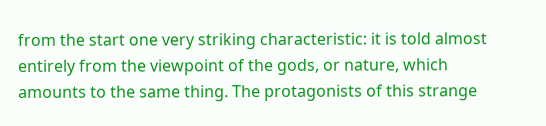from the start one very striking characteristic: it is told almost entirely from the viewpoint of the gods, or nature, which amounts to the same thing. The protagonists of this strange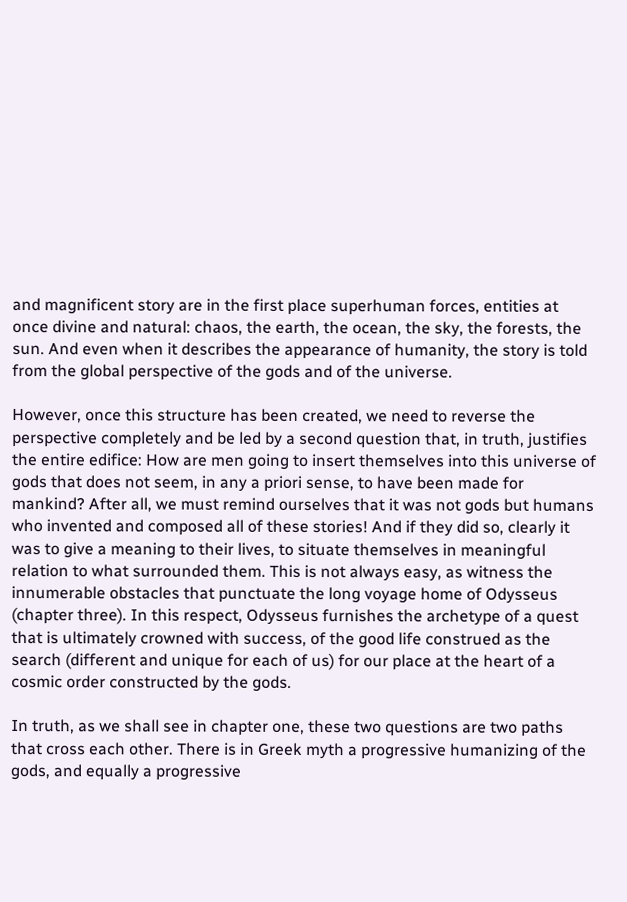and magnificent story are in the first place superhuman forces, entities at once divine and natural: chaos, the earth, the ocean, the sky, the forests, the sun. And even when it describes the appearance of humanity, the story is told from the global perspective of the gods and of the universe.

However, once this structure has been created, we need to reverse the perspective completely and be led by a second question that, in truth, justifies the entire edifice: How are men going to insert themselves into this universe of gods that does not seem, in any a priori sense, to have been made for mankind? After all, we must remind ourselves that it was not gods but humans who invented and composed all of these stories! And if they did so, clearly it was to give a meaning to their lives, to situate themselves in meaningful relation to what surrounded them. This is not always easy, as witness the innumerable obstacles that punctuate the long voyage home of Odysseus (chapter three). In this respect, Odysseus furnishes the archetype of a quest that is ultimately crowned with success, of the good life construed as the search (different and unique for each of us) for our place at the heart of a cosmic order constructed by the gods.

In truth, as we shall see in chapter one, these two questions are two paths that cross each other. There is in Greek myth a progressive humanizing of the gods, and equally a progressive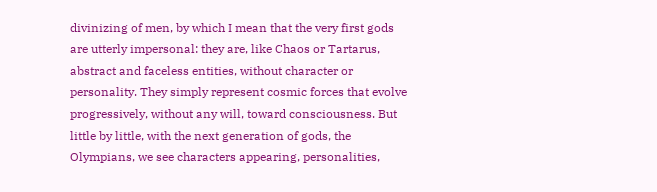divinizing of men, by which I mean that the very first gods are utterly impersonal: they are, like Chaos or Tartarus, abstract and faceless entities, without character or personality. They simply represent cosmic forces that evolve progressively, without any will, toward consciousness. But little by little, with the next generation of gods, the Olympians, we see characters appearing, personalities,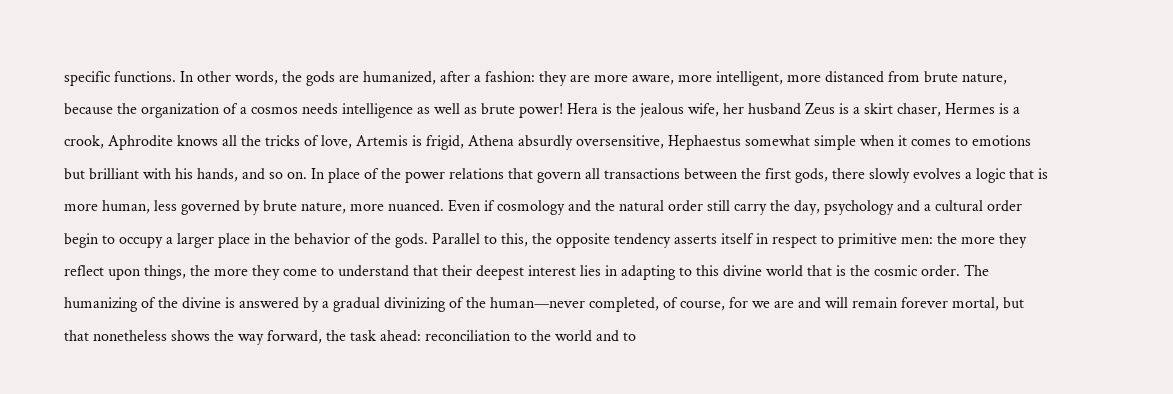specific functions. In other words, the gods are humanized, after a fashion: they are more aware, more intelligent, more distanced from brute nature, because the organization of a cosmos needs intelligence as well as brute power! Hera is the jealous wife, her husband Zeus is a skirt chaser, Hermes is a crook, Aphrodite knows all the tricks of love, Artemis is frigid, Athena absurdly oversensitive, Hephaestus somewhat simple when it comes to emotions but brilliant with his hands, and so on. In place of the power relations that govern all transactions between the first gods, there slowly evolves a logic that is more human, less governed by brute nature, more nuanced. Even if cosmology and the natural order still carry the day, psychology and a cultural order begin to occupy a larger place in the behavior of the gods. Parallel to this, the opposite tendency asserts itself in respect to primitive men: the more they reflect upon things, the more they come to understand that their deepest interest lies in adapting to this divine world that is the cosmic order. The humanizing of the divine is answered by a gradual divinizing of the human—never completed, of course, for we are and will remain forever mortal, but that nonetheless shows the way forward, the task ahead: reconciliation to the world and to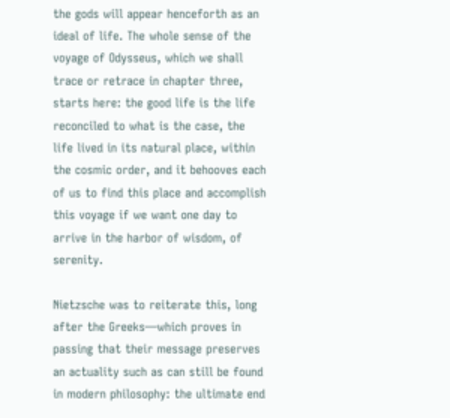the gods will appear henceforth as an ideal of life. The whole sense of the voyage of Odysseus, which we shall trace or retrace in chapter three, starts here: the good life is the life reconciled to what is the case, the life lived in its natural place, within the cosmic order, and it behooves each of us to find this place and accomplish this voyage if we want one day to arrive in the harbor of wisdom, of serenity.

Nietzsche was to reiterate this, long after the Greeks—which proves in passing that their message preserves an actuality such as can still be found in modern philosophy: the ultimate end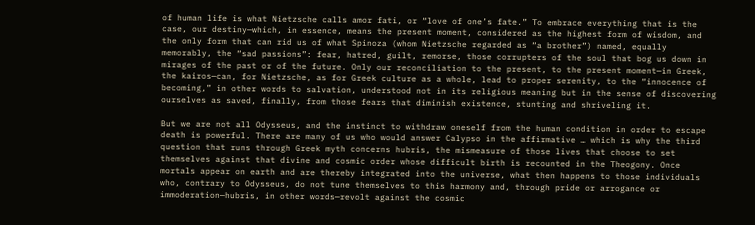of human life is what Nietzsche calls amor fati, or “love of one’s fate.” To embrace everything that is the case, our destiny—which, in essence, means the present moment, considered as the highest form of wisdom, and the only form that can rid us of what Spinoza (whom Nietzsche regarded as “a brother”) named, equally memorably, the “sad passions”: fear, hatred, guilt, remorse, those corrupters of the soul that bog us down in mirages of the past or of the future. Only our reconciliation to the present, to the present moment—in Greek, the kairos—can, for Nietzsche, as for Greek culture as a whole, lead to proper serenity, to the “innocence of becoming,” in other words to salvation, understood not in its religious meaning but in the sense of discovering ourselves as saved, finally, from those fears that diminish existence, stunting and shriveling it.

But we are not all Odysseus, and the instinct to withdraw oneself from the human condition in order to escape death is powerful. There are many of us who would answer Calypso in the affirmative … which is why the third question that runs through Greek myth concerns hubris, the mismeasure of those lives that choose to set themselves against that divine and cosmic order whose difficult birth is recounted in the Theogony. Once mortals appear on earth and are thereby integrated into the universe, what then happens to those individuals who, contrary to Odysseus, do not tune themselves to this harmony and, through pride or arrogance or immoderation—hubris, in other words—revolt against the cosmic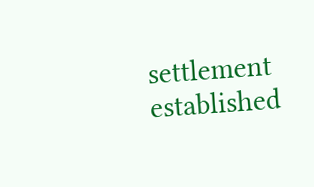settlement established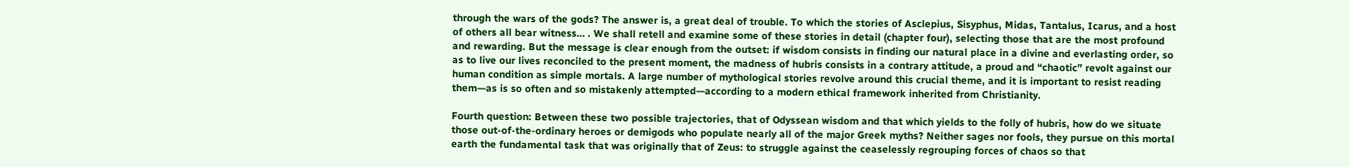through the wars of the gods? The answer is, a great deal of trouble. To which the stories of Asclepius, Sisyphus, Midas, Tantalus, Icarus, and a host of others all bear witness… . We shall retell and examine some of these stories in detail (chapter four), selecting those that are the most profound and rewarding. But the message is clear enough from the outset: if wisdom consists in finding our natural place in a divine and everlasting order, so as to live our lives reconciled to the present moment, the madness of hubris consists in a contrary attitude, a proud and “chaotic” revolt against our human condition as simple mortals. A large number of mythological stories revolve around this crucial theme, and it is important to resist reading them—as is so often and so mistakenly attempted—according to a modern ethical framework inherited from Christianity.

Fourth question: Between these two possible trajectories, that of Odyssean wisdom and that which yields to the folly of hubris, how do we situate those out-of-the-ordinary heroes or demigods who populate nearly all of the major Greek myths? Neither sages nor fools, they pursue on this mortal earth the fundamental task that was originally that of Zeus: to struggle against the ceaselessly regrouping forces of chaos so that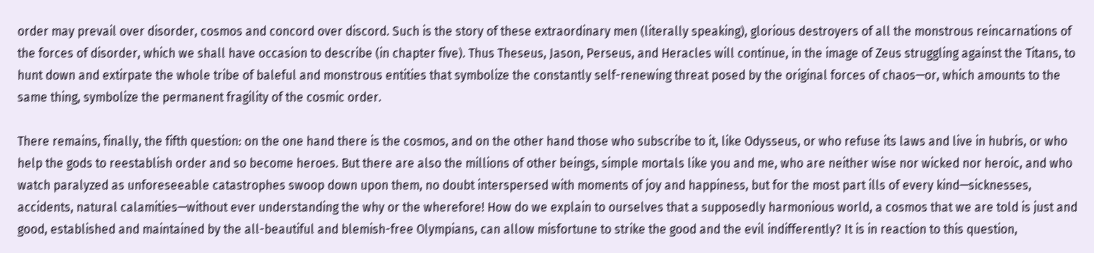order may prevail over disorder, cosmos and concord over discord. Such is the story of these extraordinary men (literally speaking), glorious destroyers of all the monstrous reincarnations of the forces of disorder, which we shall have occasion to describe (in chapter five). Thus Theseus, Jason, Perseus, and Heracles will continue, in the image of Zeus struggling against the Titans, to hunt down and extirpate the whole tribe of baleful and monstrous entities that symbolize the constantly self-renewing threat posed by the original forces of chaos—or, which amounts to the same thing, symbolize the permanent fragility of the cosmic order.

There remains, finally, the fifth question: on the one hand there is the cosmos, and on the other hand those who subscribe to it, like Odysseus, or who refuse its laws and live in hubris, or who help the gods to reestablish order and so become heroes. But there are also the millions of other beings, simple mortals like you and me, who are neither wise nor wicked nor heroic, and who watch paralyzed as unforeseeable catastrophes swoop down upon them, no doubt interspersed with moments of joy and happiness, but for the most part ills of every kind—sicknesses, accidents, natural calamities—without ever understanding the why or the wherefore! How do we explain to ourselves that a supposedly harmonious world, a cosmos that we are told is just and good, established and maintained by the all-beautiful and blemish-free Olympians, can allow misfortune to strike the good and the evil indifferently? It is in reaction to this question,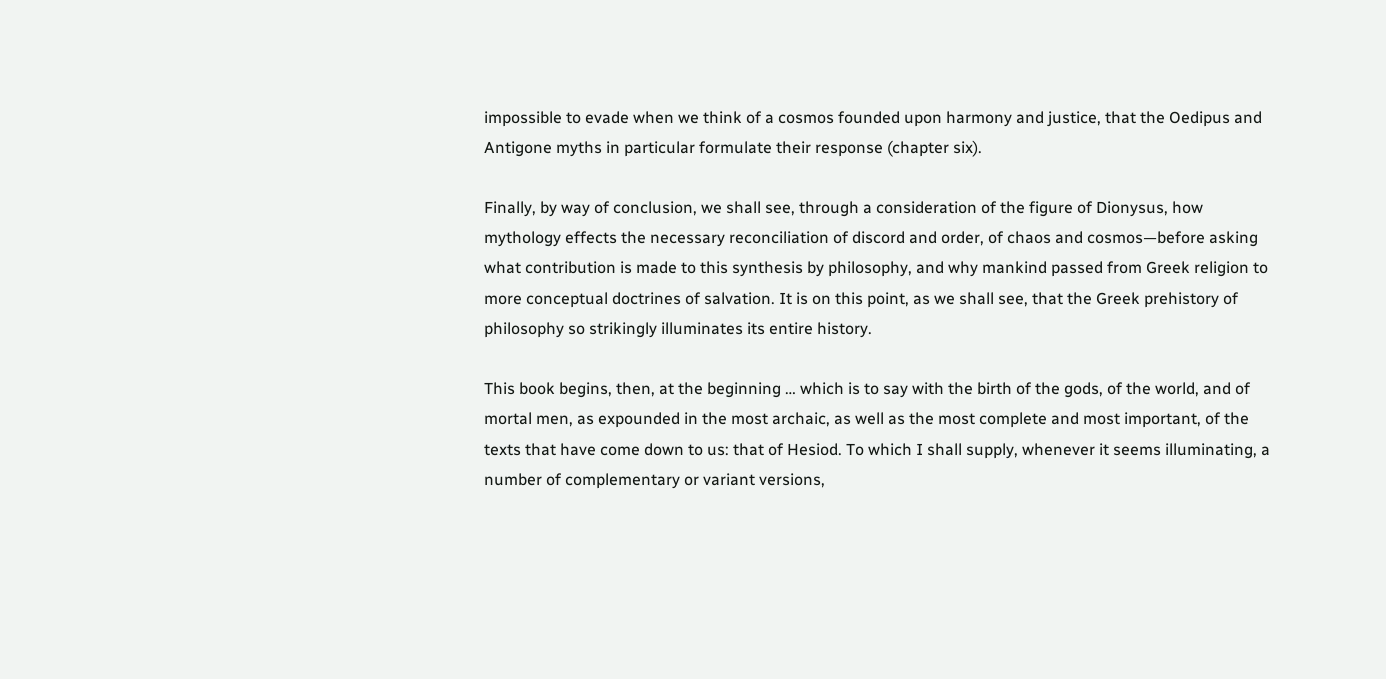impossible to evade when we think of a cosmos founded upon harmony and justice, that the Oedipus and Antigone myths in particular formulate their response (chapter six).

Finally, by way of conclusion, we shall see, through a consideration of the figure of Dionysus, how mythology effects the necessary reconciliation of discord and order, of chaos and cosmos—before asking what contribution is made to this synthesis by philosophy, and why mankind passed from Greek religion to more conceptual doctrines of salvation. It is on this point, as we shall see, that the Greek prehistory of philosophy so strikingly illuminates its entire history.

This book begins, then, at the beginning … which is to say with the birth of the gods, of the world, and of mortal men, as expounded in the most archaic, as well as the most complete and most important, of the texts that have come down to us: that of Hesiod. To which I shall supply, whenever it seems illuminating, a number of complementary or variant versions,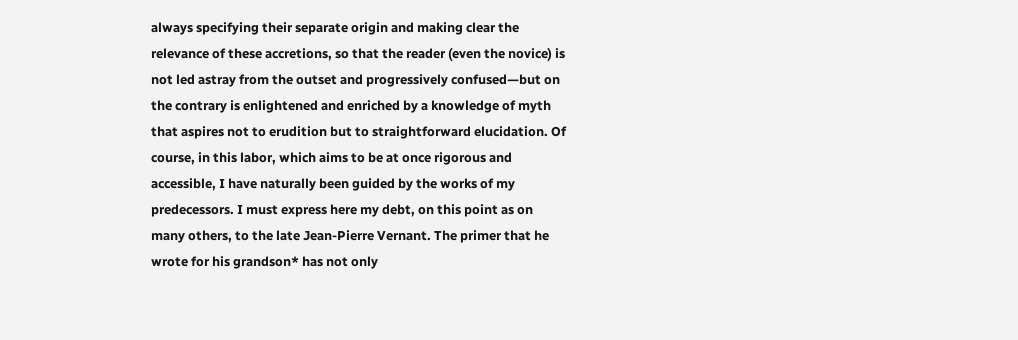always specifying their separate origin and making clear the relevance of these accretions, so that the reader (even the novice) is not led astray from the outset and progressively confused—but on the contrary is enlightened and enriched by a knowledge of myth that aspires not to erudition but to straightforward elucidation. Of course, in this labor, which aims to be at once rigorous and accessible, I have naturally been guided by the works of my predecessors. I must express here my debt, on this point as on many others, to the late Jean-Pierre Vernant. The primer that he wrote for his grandson* has not only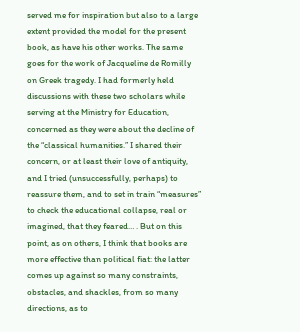served me for inspiration but also to a large extent provided the model for the present book, as have his other works. The same goes for the work of Jacqueline de Romilly on Greek tragedy. I had formerly held discussions with these two scholars while serving at the Ministry for Education, concerned as they were about the decline of the “classical humanities.” I shared their concern, or at least their love of antiquity, and I tried (unsuccessfully, perhaps) to reassure them, and to set in train “measures” to check the educational collapse, real or imagined, that they feared… . But on this point, as on others, I think that books are more effective than political fiat: the latter comes up against so many constraints, obstacles, and shackles, from so many directions, as to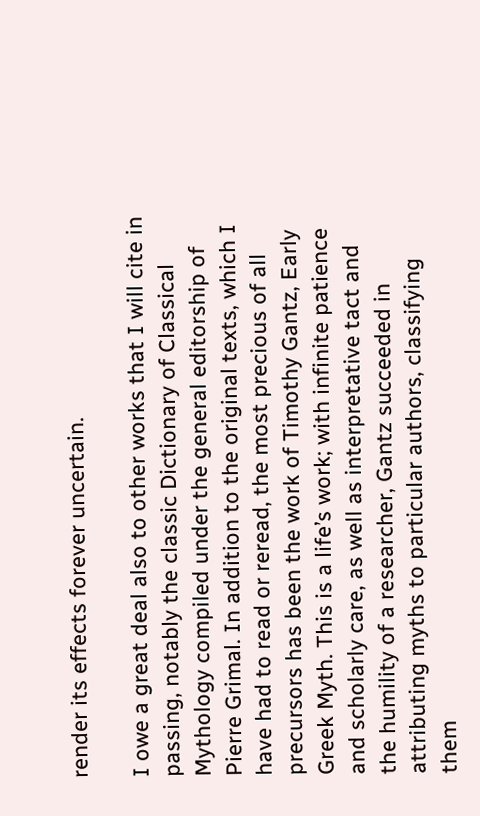render its effects forever uncertain.

I owe a great deal also to other works that I will cite in passing, notably the classic Dictionary of Classical Mythology compiled under the general editorship of Pierre Grimal. In addition to the original texts, which I have had to read or reread, the most precious of all precursors has been the work of Timothy Gantz, Early Greek Myth. This is a life’s work; with infinite patience and scholarly care, as well as interpretative tact and the humility of a researcher, Gantz succeeded in attributing myths to particular authors, classifying them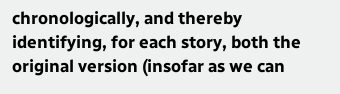chronologically, and thereby identifying, for each story, both the original version (insofar as we can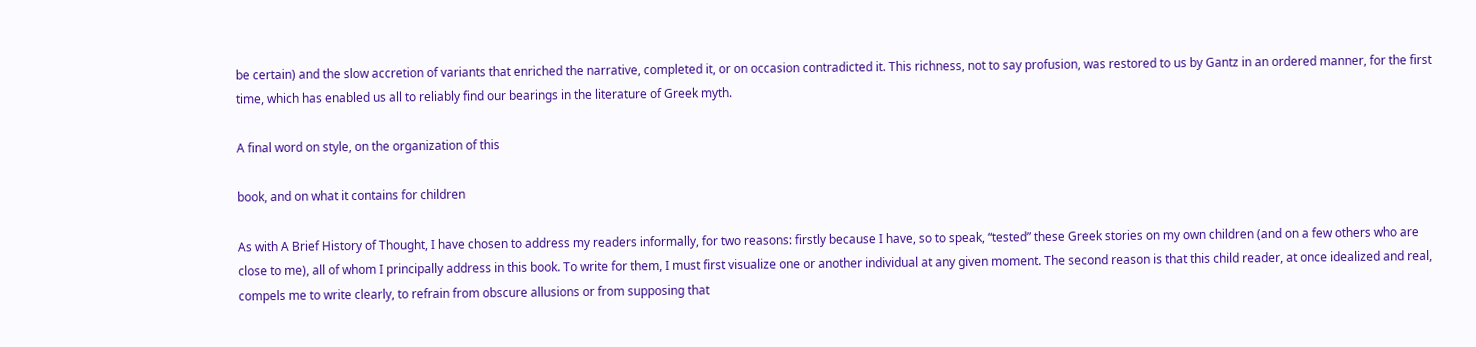be certain) and the slow accretion of variants that enriched the narrative, completed it, or on occasion contradicted it. This richness, not to say profusion, was restored to us by Gantz in an ordered manner, for the first time, which has enabled us all to reliably find our bearings in the literature of Greek myth.

A final word on style, on the organization of this

book, and on what it contains for children

As with A Brief History of Thought, I have chosen to address my readers informally, for two reasons: firstly because I have, so to speak, “tested” these Greek stories on my own children (and on a few others who are close to me), all of whom I principally address in this book. To write for them, I must first visualize one or another individual at any given moment. The second reason is that this child reader, at once idealized and real, compels me to write clearly, to refrain from obscure allusions or from supposing that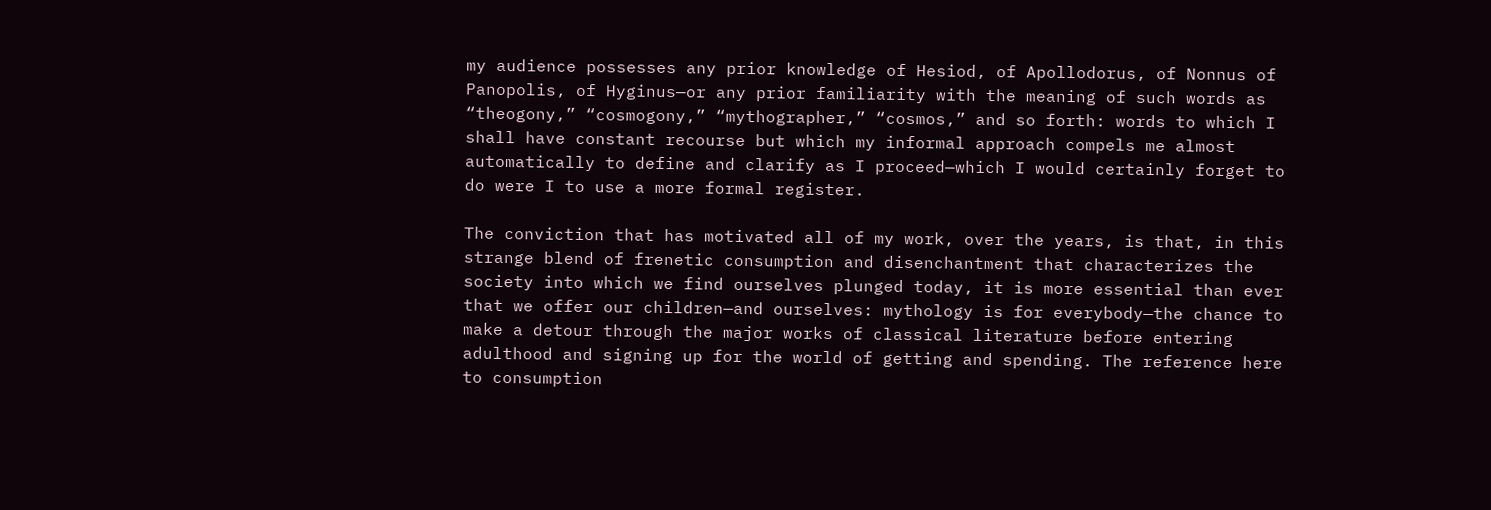my audience possesses any prior knowledge of Hesiod, of Apollodorus, of Nonnus of Panopolis, of Hyginus—or any prior familiarity with the meaning of such words as “theogony,” “cosmogony,” “mythographer,” “cosmos,” and so forth: words to which I shall have constant recourse but which my informal approach compels me almost automatically to define and clarify as I proceed—which I would certainly forget to do were I to use a more formal register.

The conviction that has motivated all of my work, over the years, is that, in this strange blend of frenetic consumption and disenchantment that characterizes the society into which we find ourselves plunged today, it is more essential than ever that we offer our children—and ourselves: mythology is for everybody—the chance to make a detour through the major works of classical literature before entering adulthood and signing up for the world of getting and spending. The reference here to consumption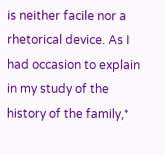is neither facile nor a rhetorical device. As I had occasion to explain in my study of the history of the family,*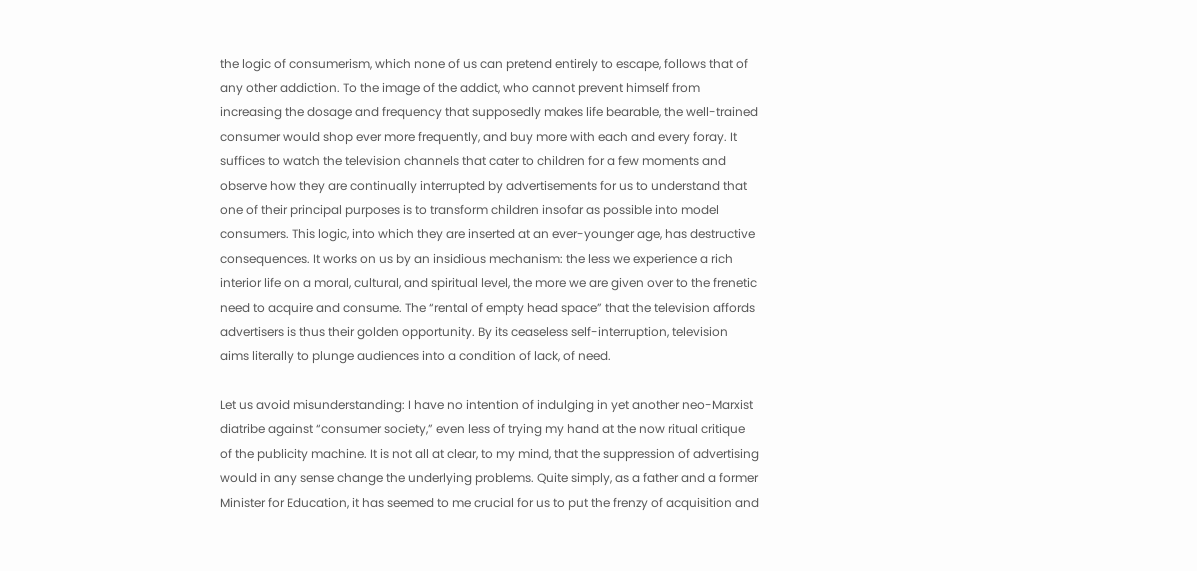the logic of consumerism, which none of us can pretend entirely to escape, follows that of any other addiction. To the image of the addict, who cannot prevent himself from increasing the dosage and frequency that supposedly makes life bearable, the well-trained consumer would shop ever more frequently, and buy more with each and every foray. It suffices to watch the television channels that cater to children for a few moments and observe how they are continually interrupted by advertisements for us to understand that one of their principal purposes is to transform children insofar as possible into model consumers. This logic, into which they are inserted at an ever-younger age, has destructive consequences. It works on us by an insidious mechanism: the less we experience a rich interior life on a moral, cultural, and spiritual level, the more we are given over to the frenetic need to acquire and consume. The “rental of empty head space” that the television affords advertisers is thus their golden opportunity. By its ceaseless self-interruption, television aims literally to plunge audiences into a condition of lack, of need.

Let us avoid misunderstanding: I have no intention of indulging in yet another neo-Marxist diatribe against “consumer society,” even less of trying my hand at the now ritual critique of the publicity machine. It is not all at clear, to my mind, that the suppression of advertising would in any sense change the underlying problems. Quite simply, as a father and a former Minister for Education, it has seemed to me crucial for us to put the frenzy of acquisition and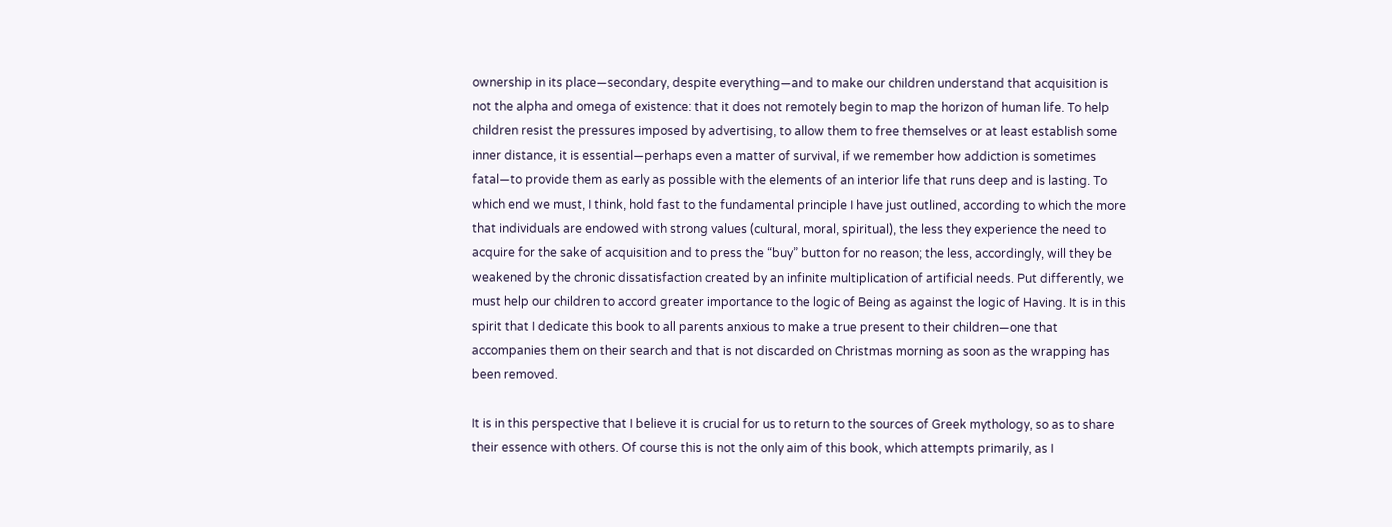ownership in its place—secondary, despite everything—and to make our children understand that acquisition is not the alpha and omega of existence: that it does not remotely begin to map the horizon of human life. To help children resist the pressures imposed by advertising, to allow them to free themselves or at least establish some inner distance, it is essential—perhaps even a matter of survival, if we remember how addiction is sometimes fatal—to provide them as early as possible with the elements of an interior life that runs deep and is lasting. To which end we must, I think, hold fast to the fundamental principle I have just outlined, according to which the more that individuals are endowed with strong values (cultural, moral, spiritual), the less they experience the need to acquire for the sake of acquisition and to press the “buy” button for no reason; the less, accordingly, will they be weakened by the chronic dissatisfaction created by an infinite multiplication of artificial needs. Put differently, we must help our children to accord greater importance to the logic of Being as against the logic of Having. It is in this spirit that I dedicate this book to all parents anxious to make a true present to their children—one that accompanies them on their search and that is not discarded on Christmas morning as soon as the wrapping has been removed.

It is in this perspective that I believe it is crucial for us to return to the sources of Greek mythology, so as to share their essence with others. Of course this is not the only aim of this book, which attempts primarily, as I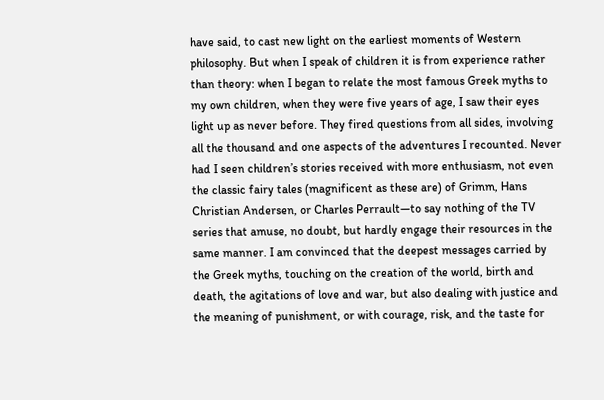have said, to cast new light on the earliest moments of Western philosophy. But when I speak of children it is from experience rather than theory: when I began to relate the most famous Greek myths to my own children, when they were five years of age, I saw their eyes light up as never before. They fired questions from all sides, involving all the thousand and one aspects of the adventures I recounted. Never had I seen children’s stories received with more enthusiasm, not even the classic fairy tales (magnificent as these are) of Grimm, Hans Christian Andersen, or Charles Perrault—to say nothing of the TV series that amuse, no doubt, but hardly engage their resources in the same manner. I am convinced that the deepest messages carried by the Greek myths, touching on the creation of the world, birth and death, the agitations of love and war, but also dealing with justice and the meaning of punishment, or with courage, risk, and the taste for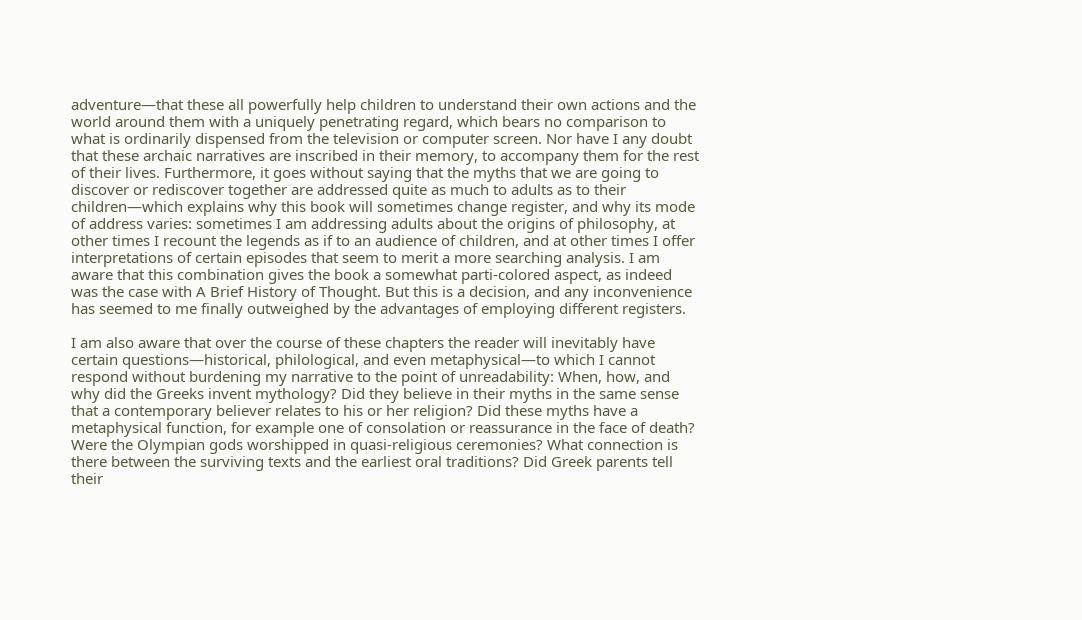adventure—that these all powerfully help children to understand their own actions and the world around them with a uniquely penetrating regard, which bears no comparison to what is ordinarily dispensed from the television or computer screen. Nor have I any doubt that these archaic narratives are inscribed in their memory, to accompany them for the rest of their lives. Furthermore, it goes without saying that the myths that we are going to discover or rediscover together are addressed quite as much to adults as to their children—which explains why this book will sometimes change register, and why its mode of address varies: sometimes I am addressing adults about the origins of philosophy, at other times I recount the legends as if to an audience of children, and at other times I offer interpretations of certain episodes that seem to merit a more searching analysis. I am aware that this combination gives the book a somewhat parti-colored aspect, as indeed was the case with A Brief History of Thought. But this is a decision, and any inconvenience has seemed to me finally outweighed by the advantages of employing different registers.

I am also aware that over the course of these chapters the reader will inevitably have certain questions—historical, philological, and even metaphysical—to which I cannot respond without burdening my narrative to the point of unreadability: When, how, and why did the Greeks invent mythology? Did they believe in their myths in the same sense that a contemporary believer relates to his or her religion? Did these myths have a metaphysical function, for example one of consolation or reassurance in the face of death? Were the Olympian gods worshipped in quasi-religious ceremonies? What connection is there between the surviving texts and the earliest oral traditions? Did Greek parents tell their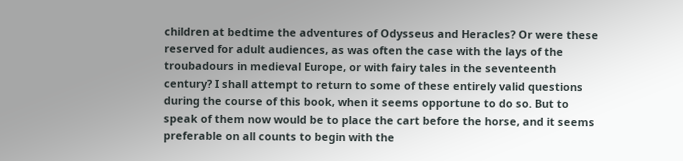children at bedtime the adventures of Odysseus and Heracles? Or were these reserved for adult audiences, as was often the case with the lays of the troubadours in medieval Europe, or with fairy tales in the seventeenth century? I shall attempt to return to some of these entirely valid questions during the course of this book, when it seems opportune to do so. But to speak of them now would be to place the cart before the horse, and it seems preferable on all counts to begin with the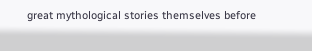great mythological stories themselves before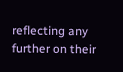reflecting any further on their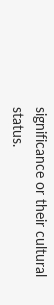significance or their cultural status.